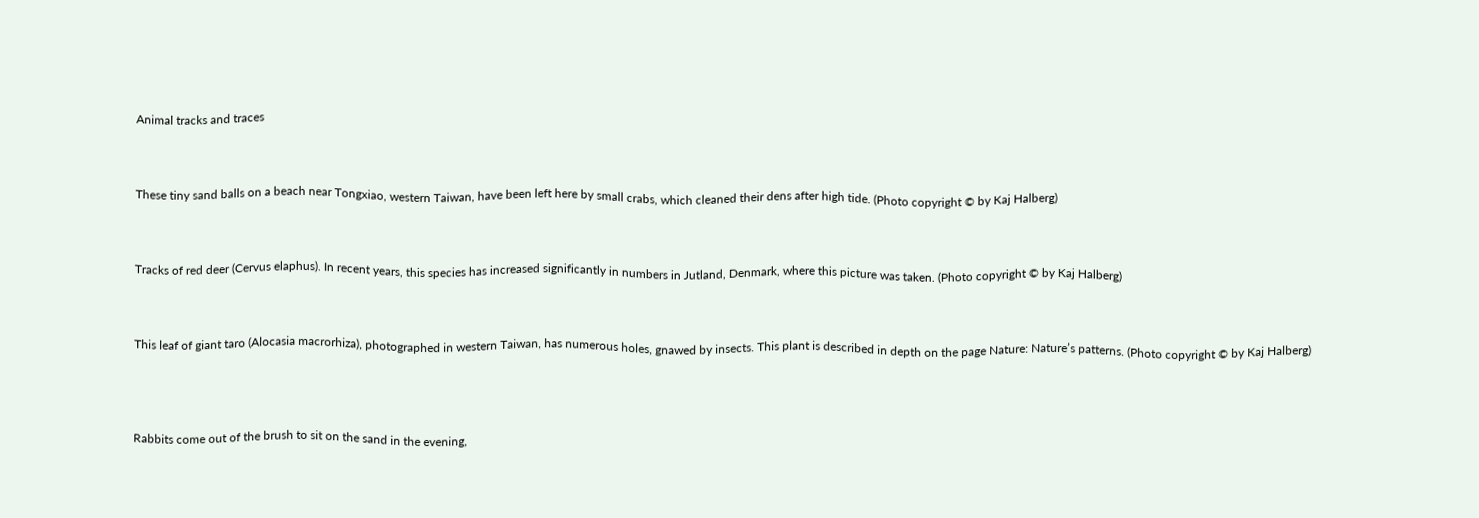Animal tracks and traces



These tiny sand balls on a beach near Tongxiao, western Taiwan, have been left here by small crabs, which cleaned their dens after high tide. (Photo copyright © by Kaj Halberg)



Tracks of red deer (Cervus elaphus). In recent years, this species has increased significantly in numbers in Jutland, Denmark, where this picture was taken. (Photo copyright © by Kaj Halberg)



This leaf of giant taro (Alocasia macrorhiza), photographed in western Taiwan, has numerous holes, gnawed by insects. This plant is described in depth on the page Nature: Nature’s patterns. (Photo copyright © by Kaj Halberg)




Rabbits come out of the brush to sit on the sand in the evening,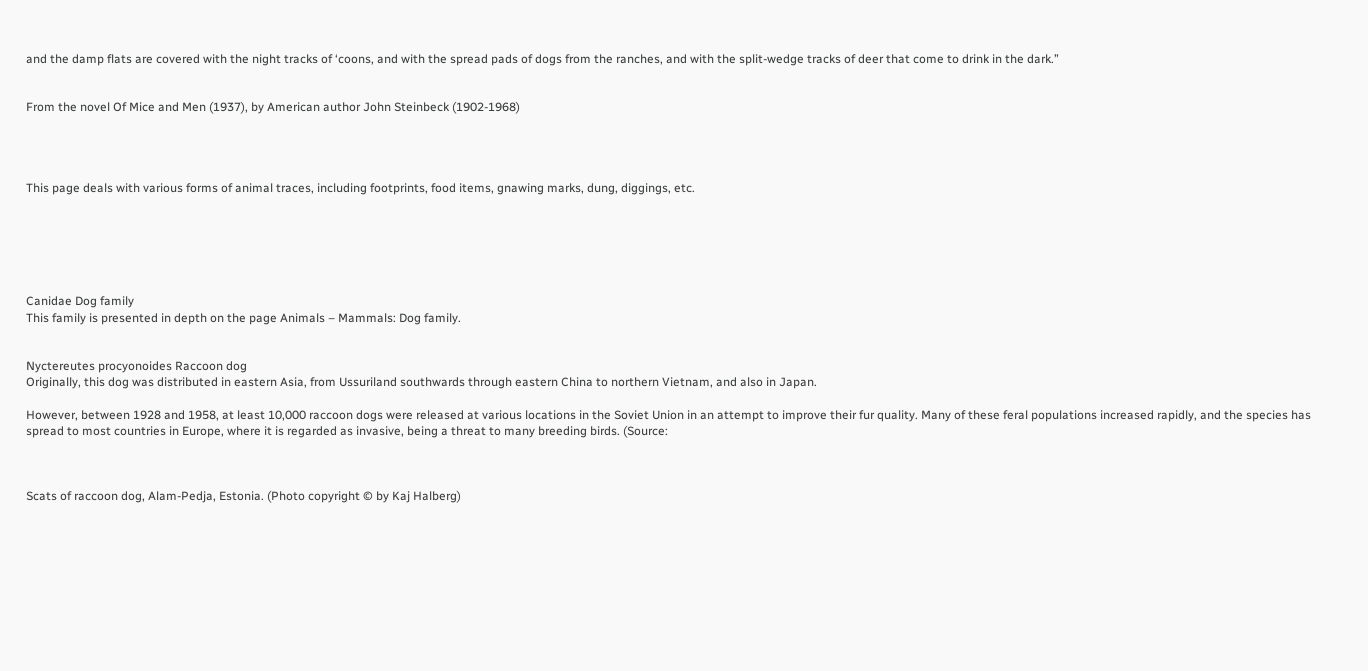and the damp flats are covered with the night tracks of ‘coons, and with the spread pads of dogs from the ranches, and with the split-wedge tracks of deer that come to drink in the dark.”


From the novel Of Mice and Men (1937), by American author John Steinbeck (1902-1968)




This page deals with various forms of animal traces, including footprints, food items, gnawing marks, dung, diggings, etc.






Canidae Dog family
This family is presented in depth on the page Animals – Mammals: Dog family.


Nyctereutes procyonoides Raccoon dog
Originally, this dog was distributed in eastern Asia, from Ussuriland southwards through eastern China to northern Vietnam, and also in Japan.

However, between 1928 and 1958, at least 10,000 raccoon dogs were released at various locations in the Soviet Union in an attempt to improve their fur quality. Many of these feral populations increased rapidly, and the species has spread to most countries in Europe, where it is regarded as invasive, being a threat to many breeding birds. (Source:



Scats of raccoon dog, Alam-Pedja, Estonia. (Photo copyright © by Kaj Halberg)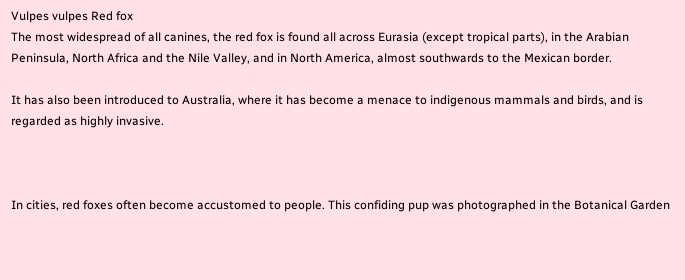Vulpes vulpes Red fox
The most widespread of all canines, the red fox is found all across Eurasia (except tropical parts), in the Arabian Peninsula, North Africa and the Nile Valley, and in North America, almost southwards to the Mexican border.

It has also been introduced to Australia, where it has become a menace to indigenous mammals and birds, and is regarded as highly invasive.



In cities, red foxes often become accustomed to people. This confiding pup was photographed in the Botanical Garden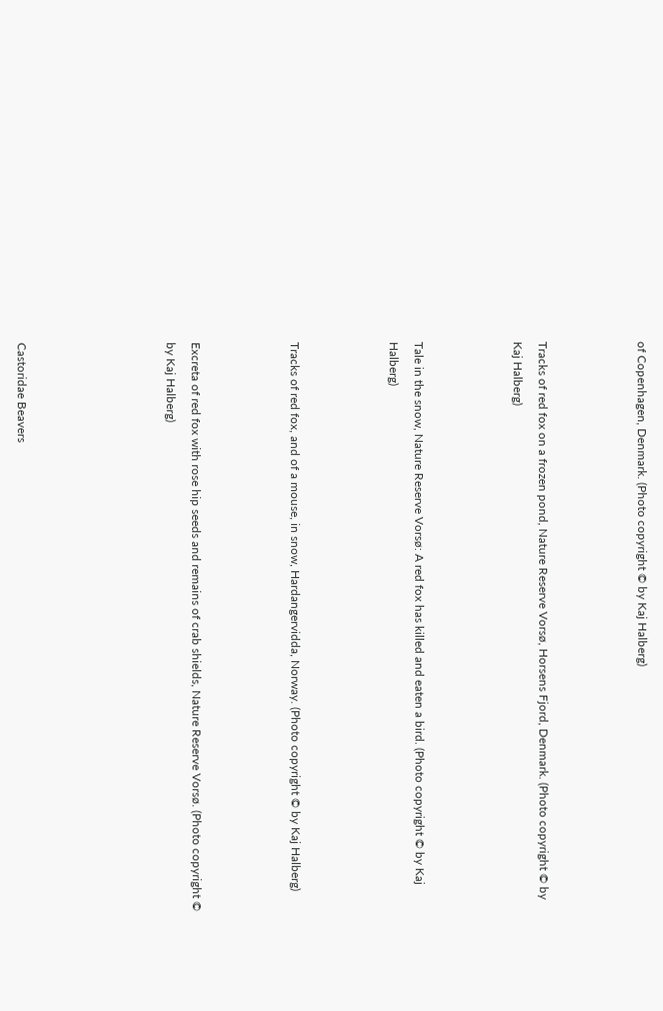of Copenhagen, Denmark. (Photo copyright © by Kaj Halberg)



Tracks of red fox on a frozen pond, Nature Reserve Vorsø, Horsens Fjord, Denmark. (Photo copyright © by Kaj Halberg)



Tale in the snow, Nature Reserve Vorsø: A red fox has killed and eaten a bird. (Photo copyright © by Kaj Halberg)



Tracks of red fox, and of a mouse, in snow, Hardangervidda, Norway. (Photo copyright © by Kaj Halberg)



Excreta of red fox with rose hip seeds and remains of crab shields, Nature Reserve Vorsø. (Photo copyright © by Kaj Halberg)





Castoridae Beavers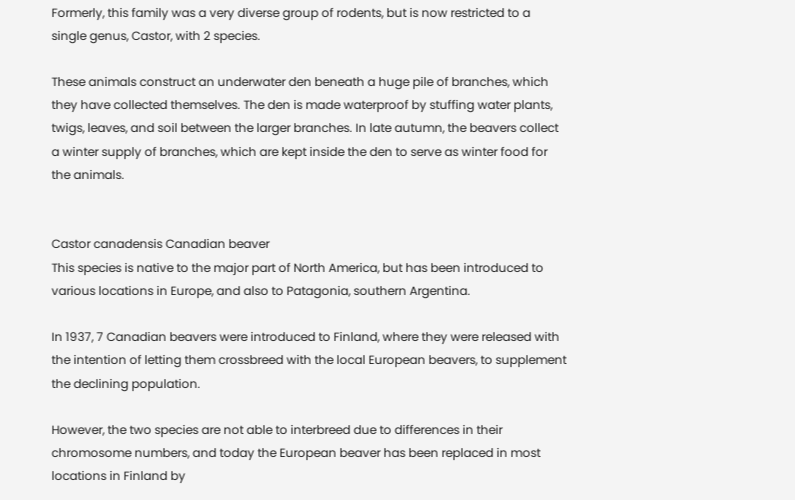Formerly, this family was a very diverse group of rodents, but is now restricted to a single genus, Castor, with 2 species.

These animals construct an underwater den beneath a huge pile of branches, which they have collected themselves. The den is made waterproof by stuffing water plants, twigs, leaves, and soil between the larger branches. In late autumn, the beavers collect a winter supply of branches, which are kept inside the den to serve as winter food for the animals.


Castor canadensis Canadian beaver
This species is native to the major part of North America, but has been introduced to various locations in Europe, and also to Patagonia, southern Argentina.

In 1937, 7 Canadian beavers were introduced to Finland, where they were released with the intention of letting them crossbreed with the local European beavers, to supplement the declining population.

However, the two species are not able to interbreed due to differences in their chromosome numbers, and today the European beaver has been replaced in most locations in Finland by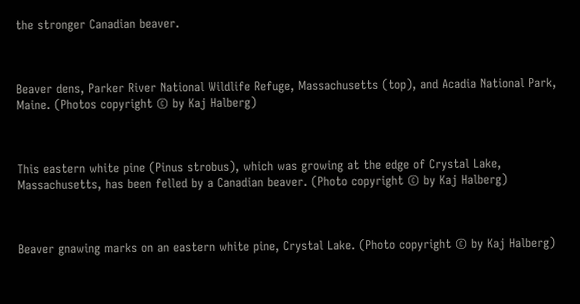the stronger Canadian beaver.



Beaver dens, Parker River National Wildlife Refuge, Massachusetts (top), and Acadia National Park, Maine. (Photos copyright © by Kaj Halberg)



This eastern white pine (Pinus strobus), which was growing at the edge of Crystal Lake, Massachusetts, has been felled by a Canadian beaver. (Photo copyright © by Kaj Halberg)



Beaver gnawing marks on an eastern white pine, Crystal Lake. (Photo copyright © by Kaj Halberg)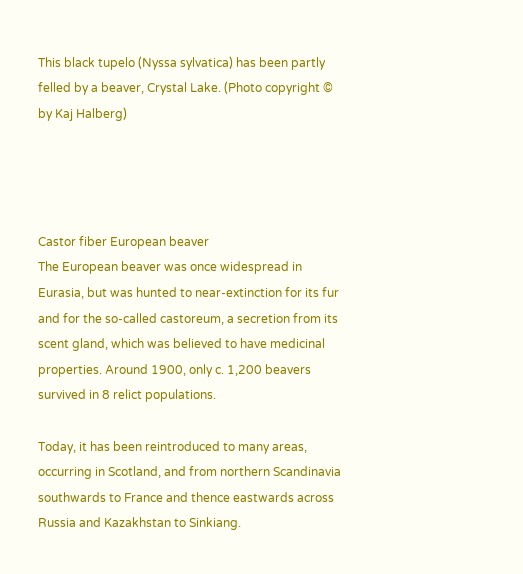This black tupelo (Nyssa sylvatica) has been partly felled by a beaver, Crystal Lake. (Photo copyright © by Kaj Halberg)




Castor fiber European beaver
The European beaver was once widespread in Eurasia, but was hunted to near-extinction for its fur and for the so-called castoreum, a secretion from its scent gland, which was believed to have medicinal properties. Around 1900, only c. 1,200 beavers survived in 8 relict populations.

Today, it has been reintroduced to many areas, occurring in Scotland, and from northern Scandinavia southwards to France and thence eastwards across Russia and Kazakhstan to Sinkiang.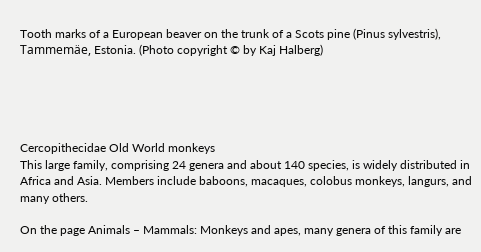Tooth marks of a European beaver on the trunk of a Scots pine (Pinus sylvestris), Tammemäe, Estonia. (Photo copyright © by Kaj Halberg)





Cercopithecidae Old World monkeys
This large family, comprising 24 genera and about 140 species, is widely distributed in Africa and Asia. Members include baboons, macaques, colobus monkeys, langurs, and many others.

On the page Animals – Mammals: Monkeys and apes, many genera of this family are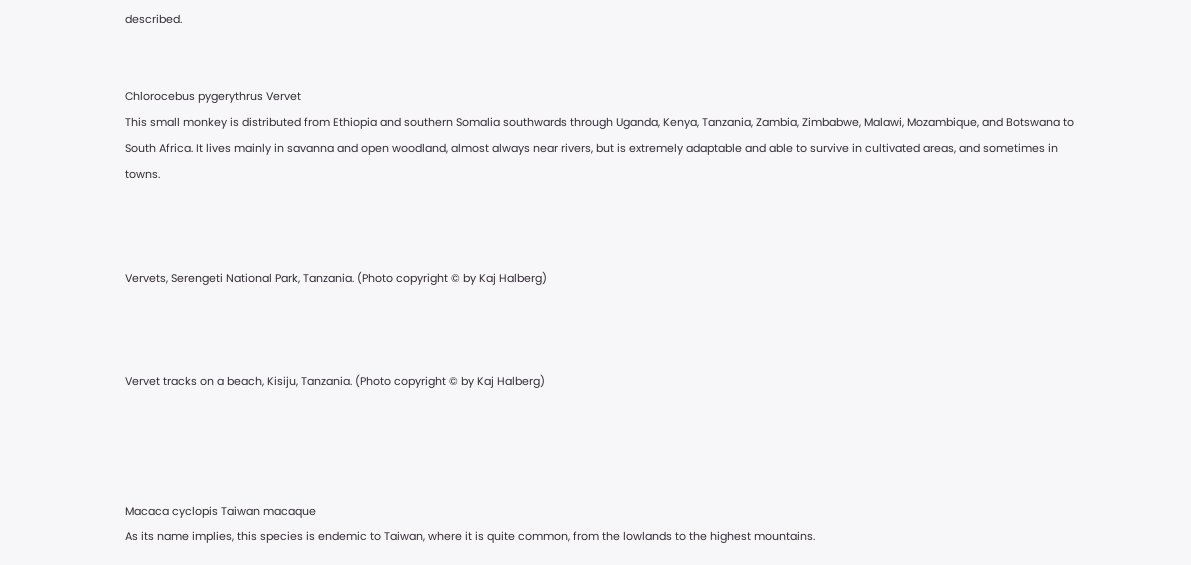described.


Chlorocebus pygerythrus Vervet
This small monkey is distributed from Ethiopia and southern Somalia southwards through Uganda, Kenya, Tanzania, Zambia, Zimbabwe, Malawi, Mozambique, and Botswana to South Africa. It lives mainly in savanna and open woodland, almost always near rivers, but is extremely adaptable and able to survive in cultivated areas, and sometimes in towns.



Vervets, Serengeti National Park, Tanzania. (Photo copyright © by Kaj Halberg)



Vervet tracks on a beach, Kisiju, Tanzania. (Photo copyright © by Kaj Halberg)




Macaca cyclopis Taiwan macaque
As its name implies, this species is endemic to Taiwan, where it is quite common, from the lowlands to the highest mountains.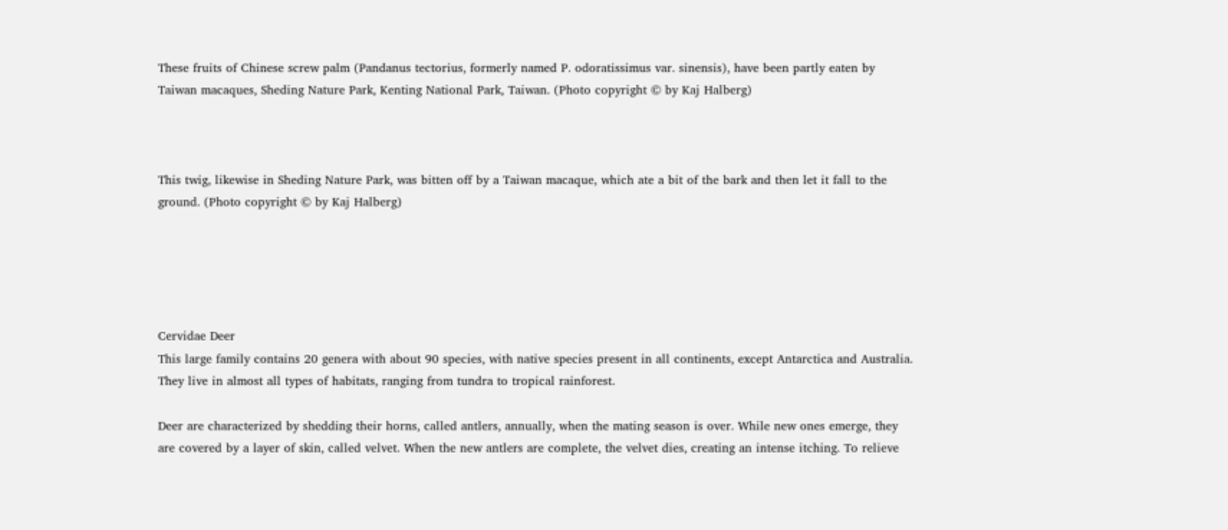These fruits of Chinese screw palm (Pandanus tectorius, formerly named P. odoratissimus var. sinensis), have been partly eaten by Taiwan macaques, Sheding Nature Park, Kenting National Park, Taiwan. (Photo copyright © by Kaj Halberg)



This twig, likewise in Sheding Nature Park, was bitten off by a Taiwan macaque, which ate a bit of the bark and then let it fall to the ground. (Photo copyright © by Kaj Halberg)





Cervidae Deer
This large family contains 20 genera with about 90 species, with native species present in all continents, except Antarctica and Australia. They live in almost all types of habitats, ranging from tundra to tropical rainforest.

Deer are characterized by shedding their horns, called antlers, annually, when the mating season is over. While new ones emerge, they are covered by a layer of skin, called velvet. When the new antlers are complete, the velvet dies, creating an intense itching. To relieve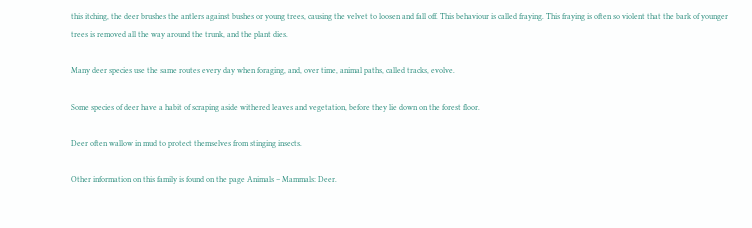this itching, the deer brushes the antlers against bushes or young trees, causing the velvet to loosen and fall off. This behaviour is called fraying. This fraying is often so violent that the bark of younger trees is removed all the way around the trunk, and the plant dies.

Many deer species use the same routes every day when foraging, and, over time, animal paths, called tracks, evolve.

Some species of deer have a habit of scraping aside withered leaves and vegetation, before they lie down on the forest floor.

Deer often wallow in mud to protect themselves from stinging insects.

Other information on this family is found on the page Animals – Mammals: Deer.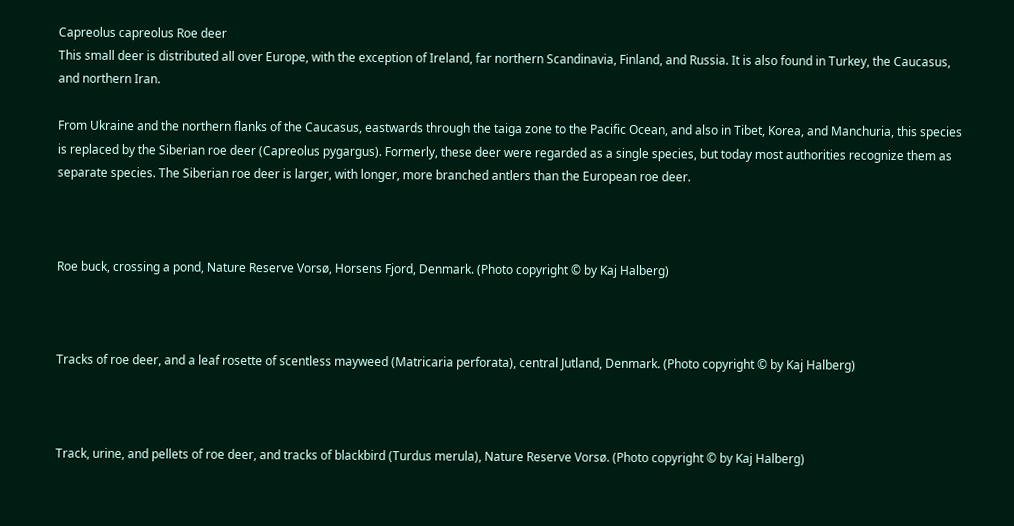Capreolus capreolus Roe deer
This small deer is distributed all over Europe, with the exception of Ireland, far northern Scandinavia, Finland, and Russia. It is also found in Turkey, the Caucasus, and northern Iran.

From Ukraine and the northern flanks of the Caucasus, eastwards through the taiga zone to the Pacific Ocean, and also in Tibet, Korea, and Manchuria, this species is replaced by the Siberian roe deer (Capreolus pygargus). Formerly, these deer were regarded as a single species, but today most authorities recognize them as separate species. The Siberian roe deer is larger, with longer, more branched antlers than the European roe deer.



Roe buck, crossing a pond, Nature Reserve Vorsø, Horsens Fjord, Denmark. (Photo copyright © by Kaj Halberg)



Tracks of roe deer, and a leaf rosette of scentless mayweed (Matricaria perforata), central Jutland, Denmark. (Photo copyright © by Kaj Halberg)



Track, urine, and pellets of roe deer, and tracks of blackbird (Turdus merula), Nature Reserve Vorsø. (Photo copyright © by Kaj Halberg)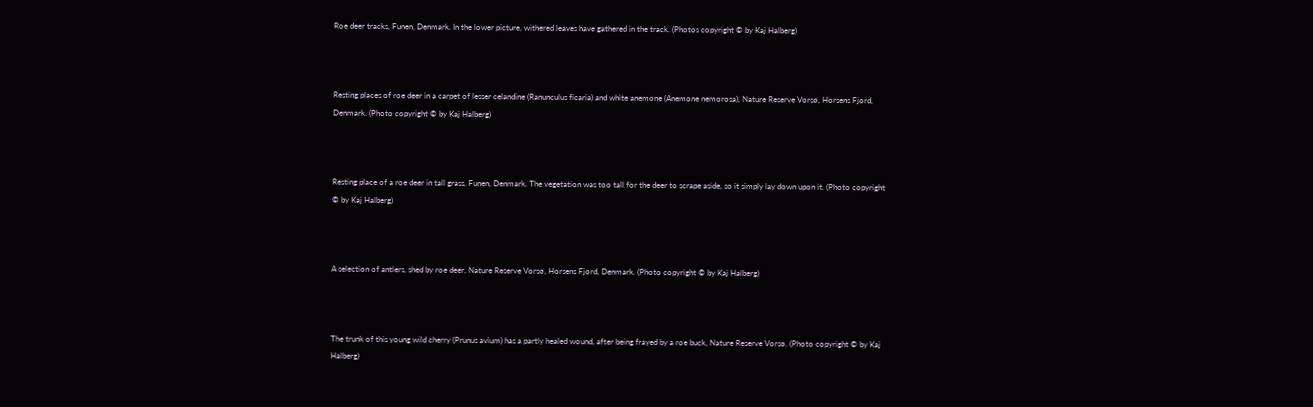Roe deer tracks, Funen, Denmark. In the lower picture, withered leaves have gathered in the track. (Photos copyright © by Kaj Halberg)



Resting places of roe deer in a carpet of lesser celandine (Ranunculus ficaria) and white anemone (Anemone nemorosa), Nature Reserve Vorsø, Horsens Fjord, Denmark. (Photo copyright © by Kaj Halberg)



Resting place of a roe deer in tall grass, Funen, Denmark. The vegetation was too tall for the deer to scrape aside, so it simply lay down upon it. (Photo copyright © by Kaj Halberg)



A selection of antlers, shed by roe deer, Nature Reserve Vorsø, Horsens Fjord, Denmark. (Photo copyright © by Kaj Halberg)



The trunk of this young wild cherry (Prunus avium) has a partly healed wound, after being frayed by a roe buck, Nature Reserve Vorsø. (Photo copyright © by Kaj Halberg)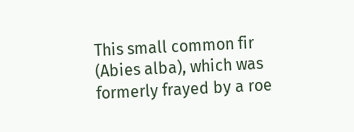This small common fir (Abies alba), which was formerly frayed by a roe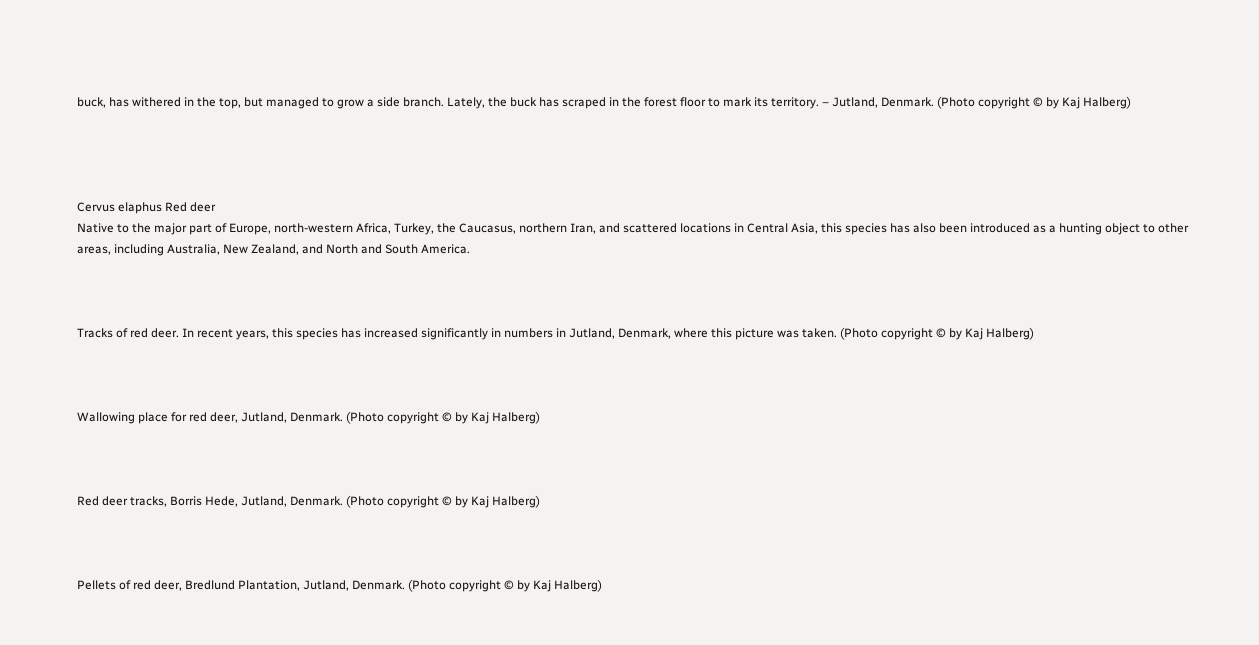buck, has withered in the top, but managed to grow a side branch. Lately, the buck has scraped in the forest floor to mark its territory. – Jutland, Denmark. (Photo copyright © by Kaj Halberg)




Cervus elaphus Red deer
Native to the major part of Europe, north-western Africa, Turkey, the Caucasus, northern Iran, and scattered locations in Central Asia, this species has also been introduced as a hunting object to other areas, including Australia, New Zealand, and North and South America.



Tracks of red deer. In recent years, this species has increased significantly in numbers in Jutland, Denmark, where this picture was taken. (Photo copyright © by Kaj Halberg)



Wallowing place for red deer, Jutland, Denmark. (Photo copyright © by Kaj Halberg)



Red deer tracks, Borris Hede, Jutland, Denmark. (Photo copyright © by Kaj Halberg)



Pellets of red deer, Bredlund Plantation, Jutland, Denmark. (Photo copyright © by Kaj Halberg)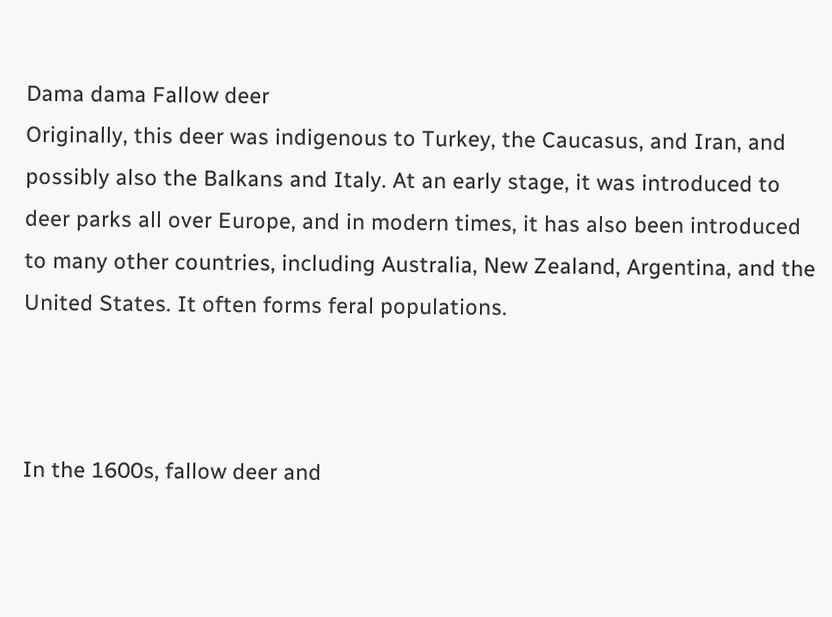Dama dama Fallow deer
Originally, this deer was indigenous to Turkey, the Caucasus, and Iran, and possibly also the Balkans and Italy. At an early stage, it was introduced to deer parks all over Europe, and in modern times, it has also been introduced to many other countries, including Australia, New Zealand, Argentina, and the United States. It often forms feral populations.



In the 1600s, fallow deer and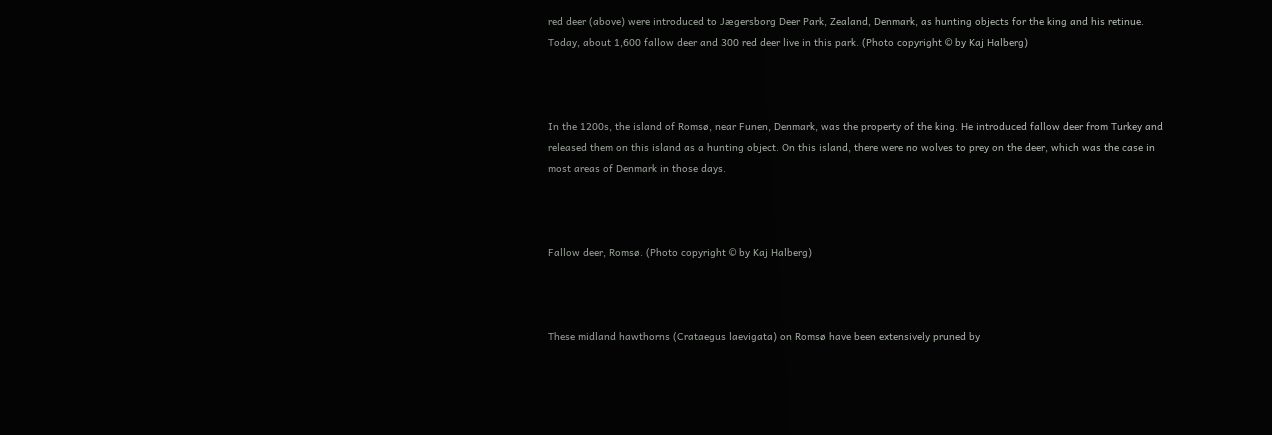red deer (above) were introduced to Jægersborg Deer Park, Zealand, Denmark, as hunting objects for the king and his retinue. Today, about 1,600 fallow deer and 300 red deer live in this park. (Photo copyright © by Kaj Halberg)



In the 1200s, the island of Romsø, near Funen, Denmark, was the property of the king. He introduced fallow deer from Turkey and released them on this island as a hunting object. On this island, there were no wolves to prey on the deer, which was the case in most areas of Denmark in those days.



Fallow deer, Romsø. (Photo copyright © by Kaj Halberg)



These midland hawthorns (Crataegus laevigata) on Romsø have been extensively pruned by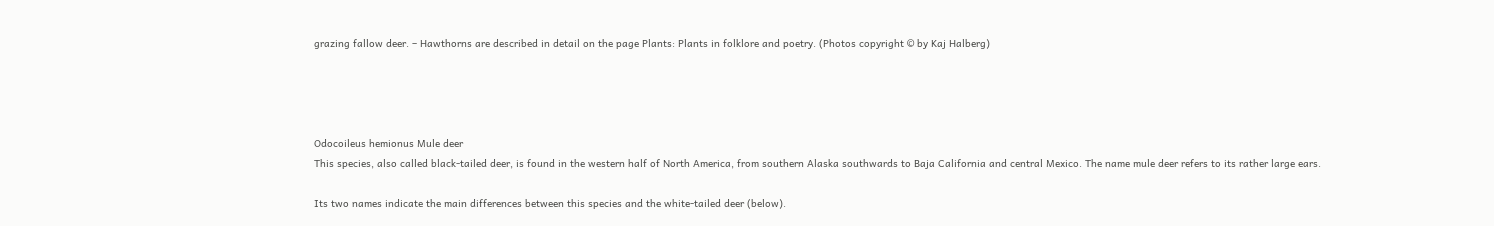grazing fallow deer. – Hawthorns are described in detail on the page Plants: Plants in folklore and poetry. (Photos copyright © by Kaj Halberg)




Odocoileus hemionus Mule deer
This species, also called black-tailed deer, is found in the western half of North America, from southern Alaska southwards to Baja California and central Mexico. The name mule deer refers to its rather large ears.

Its two names indicate the main differences between this species and the white-tailed deer (below).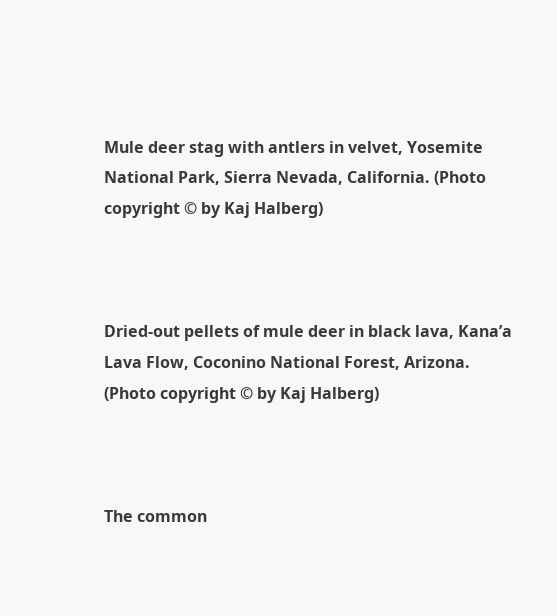Mule deer stag with antlers in velvet, Yosemite National Park, Sierra Nevada, California. (Photo copyright © by Kaj Halberg)



Dried-out pellets of mule deer in black lava, Kana’a Lava Flow, Coconino National Forest, Arizona. (Photo copyright © by Kaj Halberg)



The common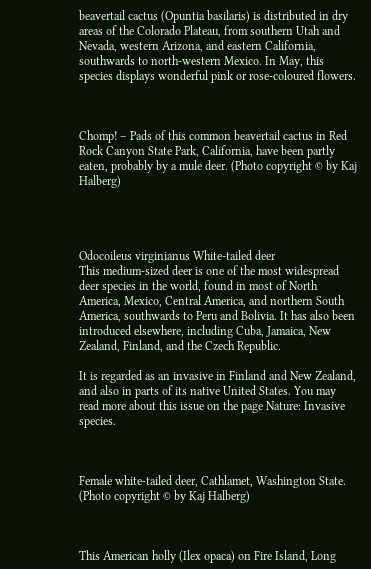beavertail cactus (Opuntia basilaris) is distributed in dry areas of the Colorado Plateau, from southern Utah and Nevada, western Arizona, and eastern California, southwards to north-western Mexico. In May, this species displays wonderful pink or rose-coloured flowers.



Chomp! – Pads of this common beavertail cactus in Red Rock Canyon State Park, California, have been partly eaten, probably by a mule deer. (Photo copyright © by Kaj Halberg)




Odocoileus virginianus White-tailed deer
This medium-sized deer is one of the most widespread deer species in the world, found in most of North America, Mexico, Central America, and northern South America, southwards to Peru and Bolivia. It has also been introduced elsewhere, including Cuba, Jamaica, New Zealand, Finland, and the Czech Republic.

It is regarded as an invasive in Finland and New Zealand, and also in parts of its native United States. You may read more about this issue on the page Nature: Invasive species.



Female white-tailed deer, Cathlamet, Washington State. (Photo copyright © by Kaj Halberg)



This American holly (Ilex opaca) on Fire Island, Long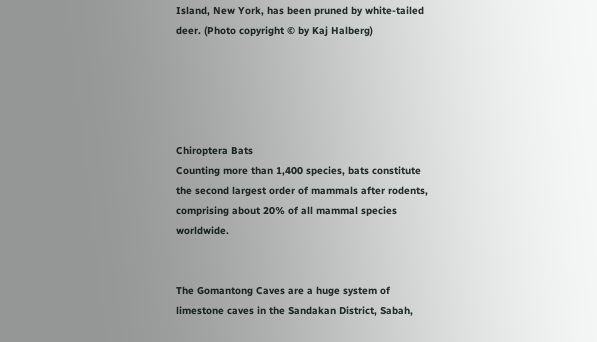Island, New York, has been pruned by white-tailed deer. (Photo copyright © by Kaj Halberg)





Chiroptera Bats
Counting more than 1,400 species, bats constitute the second largest order of mammals after rodents, comprising about 20% of all mammal species worldwide.


The Gomantong Caves are a huge system of limestone caves in the Sandakan District, Sabah,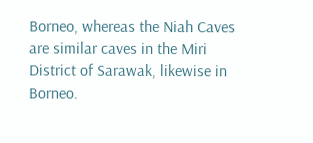Borneo, whereas the Niah Caves are similar caves in the Miri District of Sarawak, likewise in Borneo.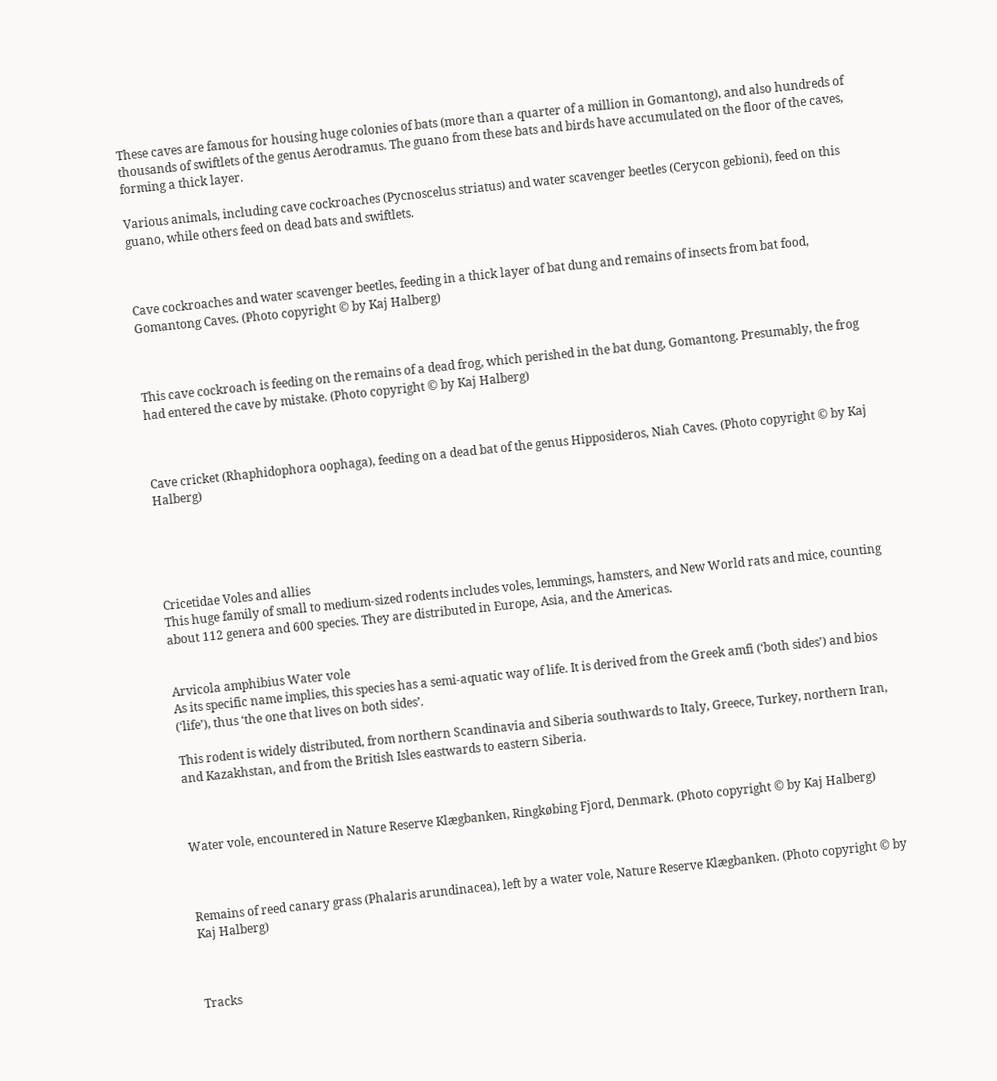These caves are famous for housing huge colonies of bats (more than a quarter of a million in Gomantong), and also hundreds of thousands of swiftlets of the genus Aerodramus. The guano from these bats and birds have accumulated on the floor of the caves, forming a thick layer.

Various animals, including cave cockroaches (Pycnoscelus striatus) and water scavenger beetles (Cerycon gebioni), feed on this guano, while others feed on dead bats and swiftlets.



Cave cockroaches and water scavenger beetles, feeding in a thick layer of bat dung and remains of insects from bat food, Gomantong Caves. (Photo copyright © by Kaj Halberg)



This cave cockroach is feeding on the remains of a dead frog, which perished in the bat dung, Gomantong. Presumably, the frog had entered the cave by mistake. (Photo copyright © by Kaj Halberg)



Cave cricket (Rhaphidophora oophaga), feeding on a dead bat of the genus Hipposideros, Niah Caves. (Photo copyright © by Kaj Halberg)





Cricetidae Voles and allies
This huge family of small to medium-sized rodents includes voles, lemmings, hamsters, and New World rats and mice, counting about 112 genera and 600 species. They are distributed in Europe, Asia, and the Americas.


Arvicola amphibius Water vole
As its specific name implies, this species has a semi-aquatic way of life. It is derived from the Greek amfi (‘both sides’) and bios (‘life’), thus ‘the one that lives on both sides’.

This rodent is widely distributed, from northern Scandinavia and Siberia southwards to Italy, Greece, Turkey, northern Iran, and Kazakhstan, and from the British Isles eastwards to eastern Siberia.



Water vole, encountered in Nature Reserve Klægbanken, Ringkøbing Fjord, Denmark. (Photo copyright © by Kaj Halberg)



Remains of reed canary grass (Phalaris arundinacea), left by a water vole, Nature Reserve Klægbanken. (Photo copyright © by Kaj Halberg)



Tracks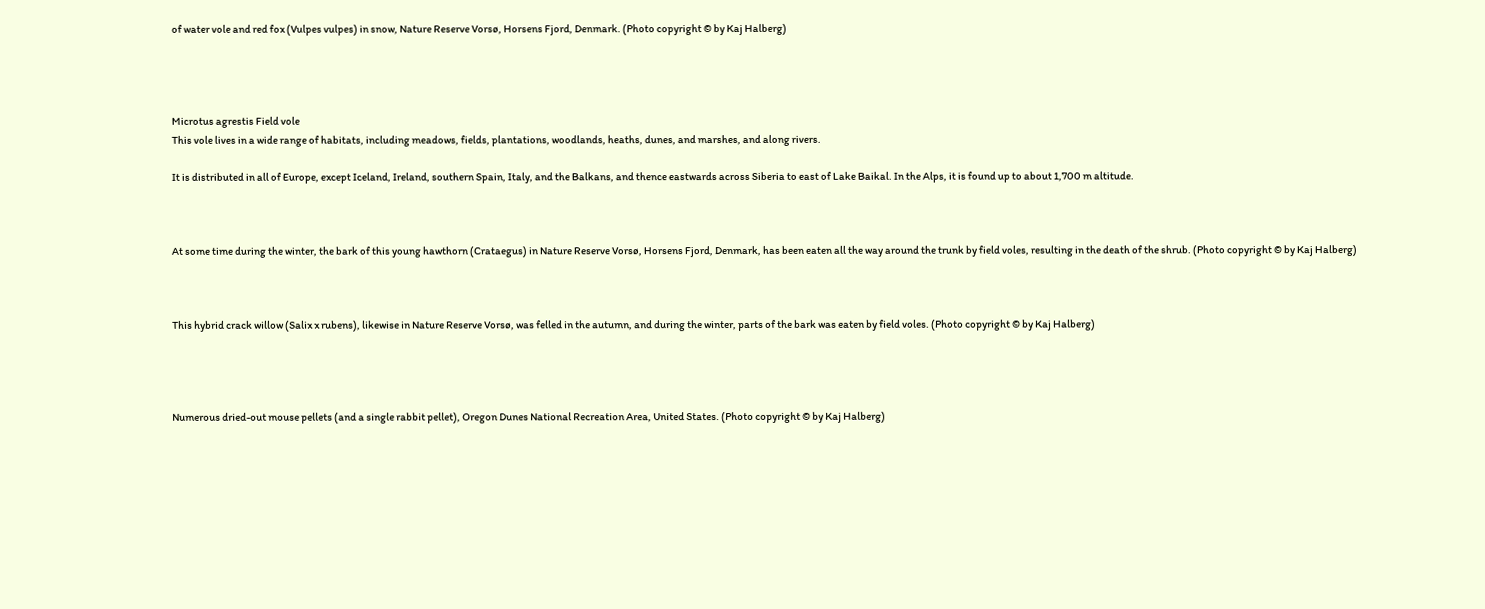of water vole and red fox (Vulpes vulpes) in snow, Nature Reserve Vorsø, Horsens Fjord, Denmark. (Photo copyright © by Kaj Halberg)




Microtus agrestis Field vole
This vole lives in a wide range of habitats, including meadows, fields, plantations, woodlands, heaths, dunes, and marshes, and along rivers.

It is distributed in all of Europe, except Iceland, Ireland, southern Spain, Italy, and the Balkans, and thence eastwards across Siberia to east of Lake Baikal. In the Alps, it is found up to about 1,700 m altitude.



At some time during the winter, the bark of this young hawthorn (Crataegus) in Nature Reserve Vorsø, Horsens Fjord, Denmark, has been eaten all the way around the trunk by field voles, resulting in the death of the shrub. (Photo copyright © by Kaj Halberg)



This hybrid crack willow (Salix x rubens), likewise in Nature Reserve Vorsø, was felled in the autumn, and during the winter, parts of the bark was eaten by field voles. (Photo copyright © by Kaj Halberg)




Numerous dried-out mouse pellets (and a single rabbit pellet), Oregon Dunes National Recreation Area, United States. (Photo copyright © by Kaj Halberg)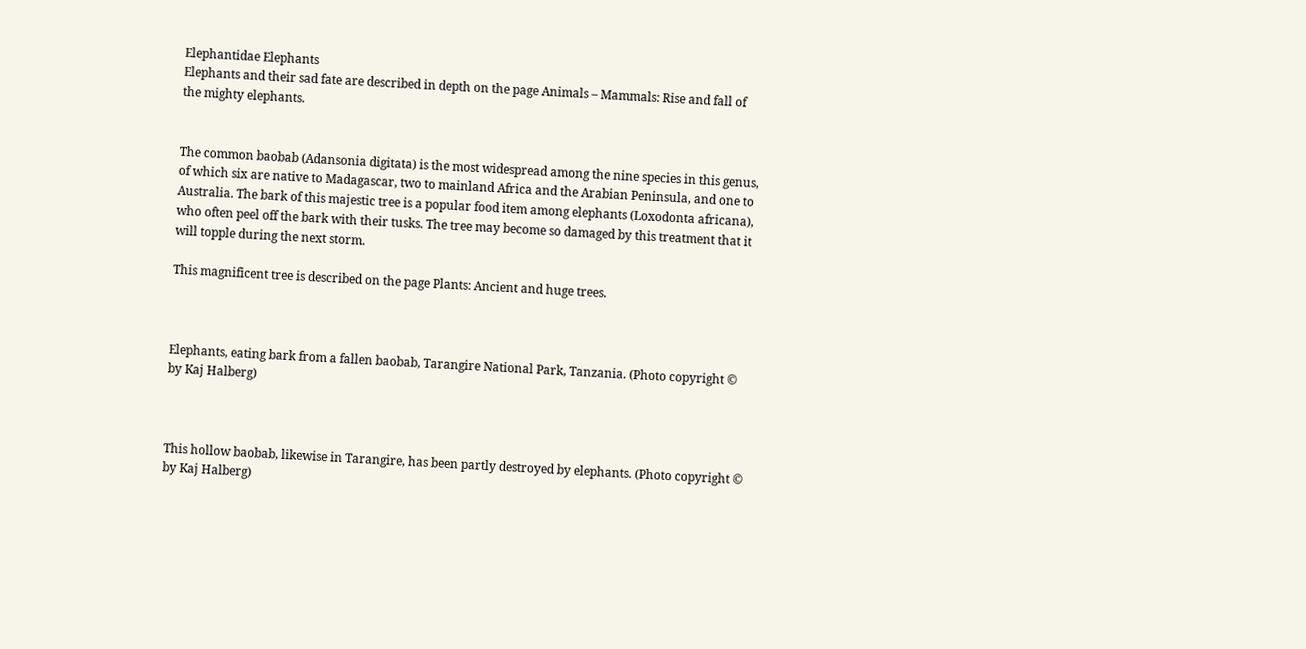Elephantidae Elephants
Elephants and their sad fate are described in depth on the page Animals – Mammals: Rise and fall of the mighty elephants.


The common baobab (Adansonia digitata) is the most widespread among the nine species in this genus, of which six are native to Madagascar, two to mainland Africa and the Arabian Peninsula, and one to Australia. The bark of this majestic tree is a popular food item among elephants (Loxodonta africana), who often peel off the bark with their tusks. The tree may become so damaged by this treatment that it will topple during the next storm.

This magnificent tree is described on the page Plants: Ancient and huge trees.



Elephants, eating bark from a fallen baobab, Tarangire National Park, Tanzania. (Photo copyright © by Kaj Halberg)



This hollow baobab, likewise in Tarangire, has been partly destroyed by elephants. (Photo copyright © by Kaj Halberg)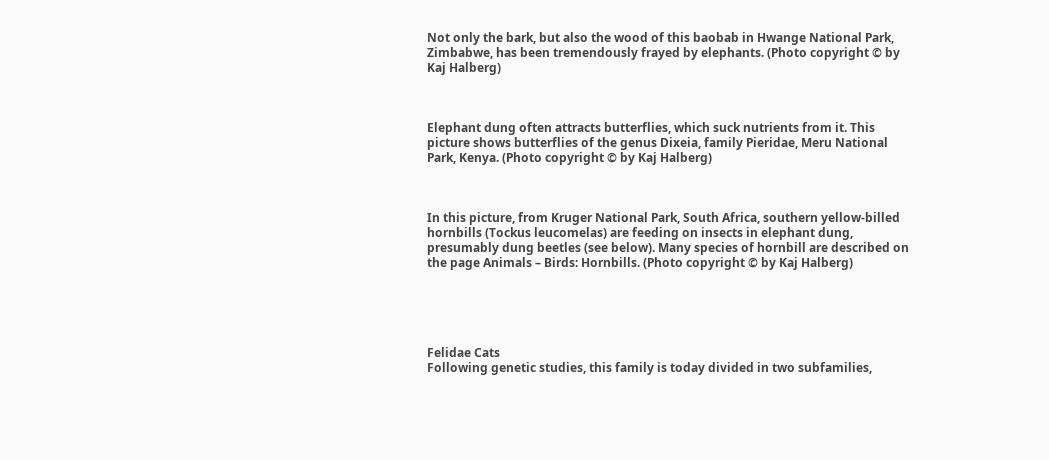Not only the bark, but also the wood of this baobab in Hwange National Park, Zimbabwe, has been tremendously frayed by elephants. (Photo copyright © by Kaj Halberg)



Elephant dung often attracts butterflies, which suck nutrients from it. This picture shows butterflies of the genus Dixeia, family Pieridae, Meru National Park, Kenya. (Photo copyright © by Kaj Halberg)



In this picture, from Kruger National Park, South Africa, southern yellow-billed hornbills (Tockus leucomelas) are feeding on insects in elephant dung, presumably dung beetles (see below). Many species of hornbill are described on the page Animals – Birds: Hornbills. (Photo copyright © by Kaj Halberg)





Felidae Cats
Following genetic studies, this family is today divided in two subfamilies,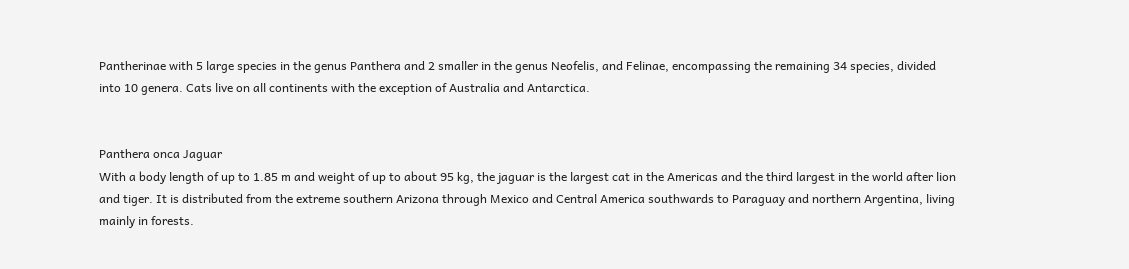Pantherinae with 5 large species in the genus Panthera and 2 smaller in the genus Neofelis, and Felinae, encompassing the remaining 34 species, divided into 10 genera. Cats live on all continents with the exception of Australia and Antarctica.


Panthera onca Jaguar
With a body length of up to 1.85 m and weight of up to about 95 kg, the jaguar is the largest cat in the Americas and the third largest in the world after lion and tiger. It is distributed from the extreme southern Arizona through Mexico and Central America southwards to Paraguay and northern Argentina, living mainly in forests.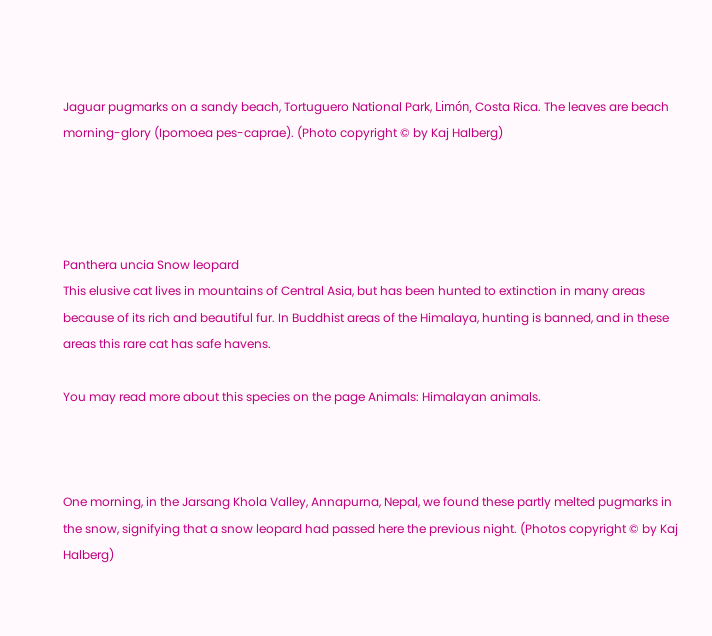Jaguar pugmarks on a sandy beach, Tortuguero National Park, Limón, Costa Rica. The leaves are beach morning-glory (Ipomoea pes-caprae). (Photo copyright © by Kaj Halberg)




Panthera uncia Snow leopard
This elusive cat lives in mountains of Central Asia, but has been hunted to extinction in many areas because of its rich and beautiful fur. In Buddhist areas of the Himalaya, hunting is banned, and in these areas this rare cat has safe havens.

You may read more about this species on the page Animals: Himalayan animals.



One morning, in the Jarsang Khola Valley, Annapurna, Nepal, we found these partly melted pugmarks in the snow, signifying that a snow leopard had passed here the previous night. (Photos copyright © by Kaj Halberg)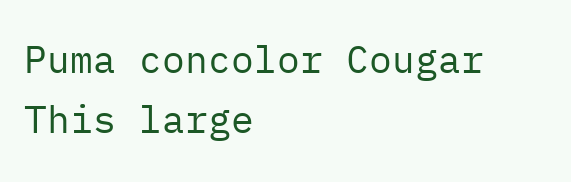Puma concolor Cougar
This large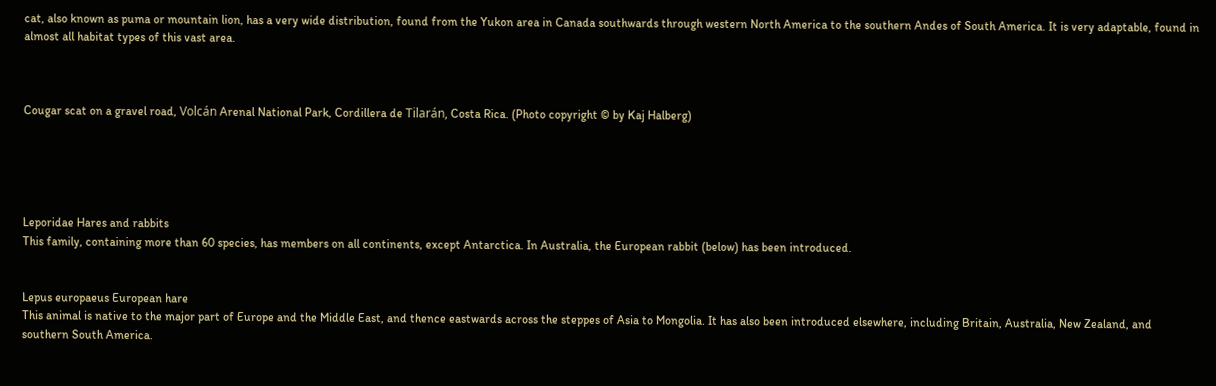cat, also known as puma or mountain lion, has a very wide distribution, found from the Yukon area in Canada southwards through western North America to the southern Andes of South America. It is very adaptable, found in almost all habitat types of this vast area.



Cougar scat on a gravel road, Volcán Arenal National Park, Cordillera de Tilarán, Costa Rica. (Photo copyright © by Kaj Halberg)





Leporidae Hares and rabbits
This family, containing more than 60 species, has members on all continents, except Antarctica. In Australia, the European rabbit (below) has been introduced.


Lepus europaeus European hare
This animal is native to the major part of Europe and the Middle East, and thence eastwards across the steppes of Asia to Mongolia. It has also been introduced elsewhere, including Britain, Australia, New Zealand, and southern South America.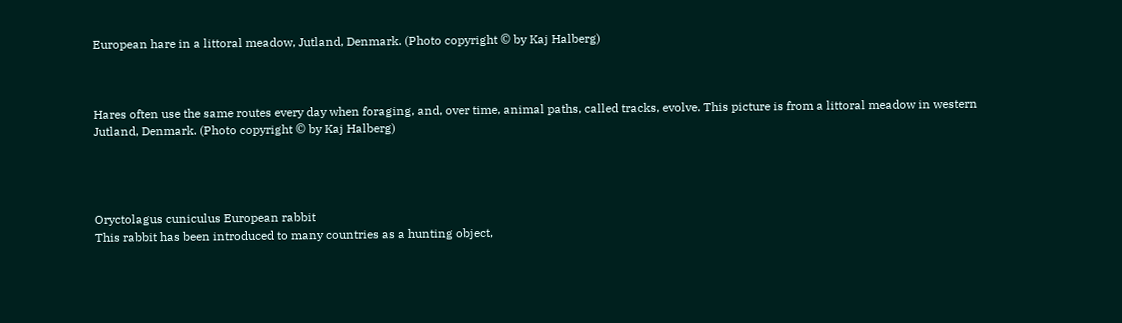European hare in a littoral meadow, Jutland, Denmark. (Photo copyright © by Kaj Halberg)



Hares often use the same routes every day when foraging, and, over time, animal paths, called tracks, evolve. This picture is from a littoral meadow in western Jutland, Denmark. (Photo copyright © by Kaj Halberg)




Oryctolagus cuniculus European rabbit
This rabbit has been introduced to many countries as a hunting object,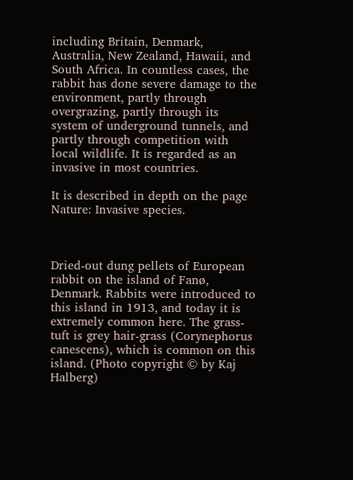including Britain, Denmark, Australia, New Zealand, Hawaii, and South Africa. In countless cases, the rabbit has done severe damage to the environment, partly through overgrazing, partly through its system of underground tunnels, and partly through competition with local wildlife. It is regarded as an invasive in most countries.

It is described in depth on the page Nature: Invasive species.



Dried-out dung pellets of European rabbit on the island of Fanø, Denmark. Rabbits were introduced to this island in 1913, and today it is extremely common here. The grass-tuft is grey hair-grass (Corynephorus canescens), which is common on this island. (Photo copyright © by Kaj Halberg)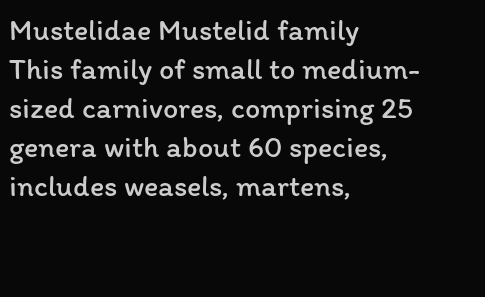Mustelidae Mustelid family
This family of small to medium-sized carnivores, comprising 25 genera with about 60 species, includes weasels, martens,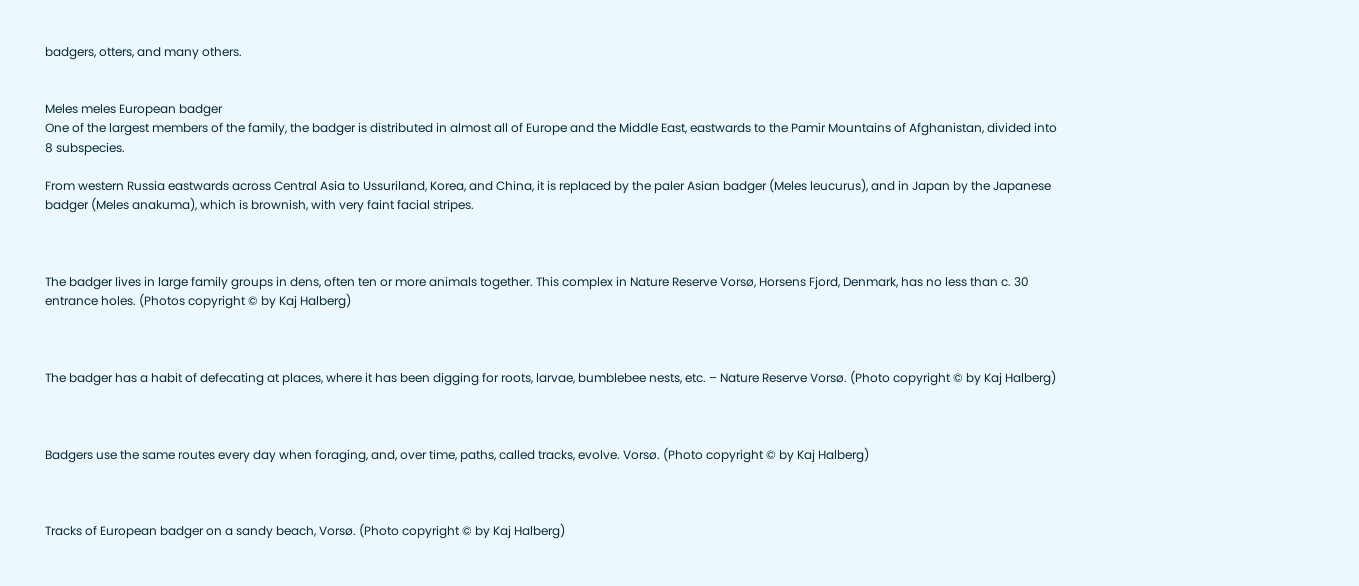badgers, otters, and many others.


Meles meles European badger
One of the largest members of the family, the badger is distributed in almost all of Europe and the Middle East, eastwards to the Pamir Mountains of Afghanistan, divided into 8 subspecies.

From western Russia eastwards across Central Asia to Ussuriland, Korea, and China, it is replaced by the paler Asian badger (Meles leucurus), and in Japan by the Japanese badger (Meles anakuma), which is brownish, with very faint facial stripes.



The badger lives in large family groups in dens, often ten or more animals together. This complex in Nature Reserve Vorsø, Horsens Fjord, Denmark, has no less than c. 30 entrance holes. (Photos copyright © by Kaj Halberg)



The badger has a habit of defecating at places, where it has been digging for roots, larvae, bumblebee nests, etc. – Nature Reserve Vorsø. (Photo copyright © by Kaj Halberg)



Badgers use the same routes every day when foraging, and, over time, paths, called tracks, evolve. Vorsø. (Photo copyright © by Kaj Halberg)



Tracks of European badger on a sandy beach, Vorsø. (Photo copyright © by Kaj Halberg)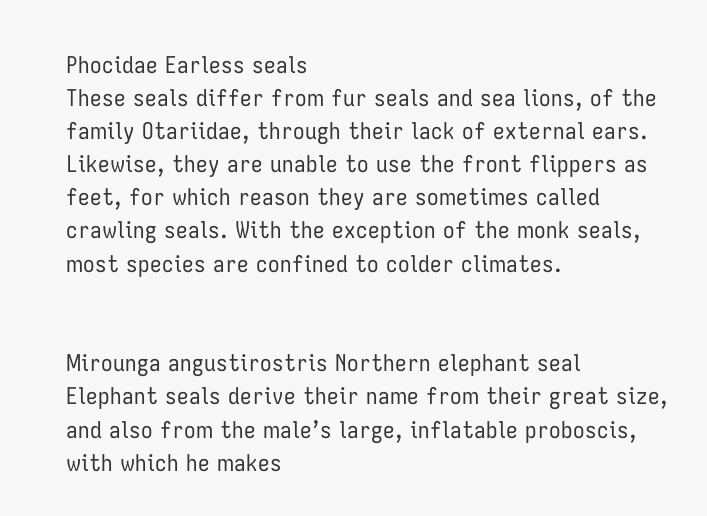Phocidae Earless seals
These seals differ from fur seals and sea lions, of the family Otariidae, through their lack of external ears. Likewise, they are unable to use the front flippers as feet, for which reason they are sometimes called crawling seals. With the exception of the monk seals, most species are confined to colder climates.


Mirounga angustirostris Northern elephant seal
Elephant seals derive their name from their great size, and also from the male’s large, inflatable proboscis, with which he makes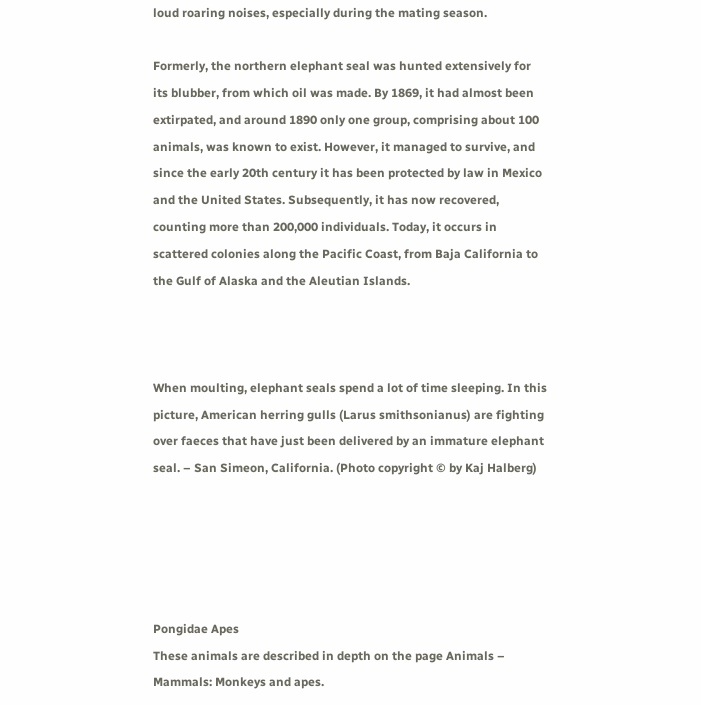loud roaring noises, especially during the mating season.

Formerly, the northern elephant seal was hunted extensively for its blubber, from which oil was made. By 1869, it had almost been extirpated, and around 1890 only one group, comprising about 100 animals, was known to exist. However, it managed to survive, and since the early 20th century it has been protected by law in Mexico and the United States. Subsequently, it has now recovered, counting more than 200,000 individuals. Today, it occurs in scattered colonies along the Pacific Coast, from Baja California to the Gulf of Alaska and the Aleutian Islands.



When moulting, elephant seals spend a lot of time sleeping. In this picture, American herring gulls (Larus smithsonianus) are fighting over faeces that have just been delivered by an immature elephant seal. – San Simeon, California. (Photo copyright © by Kaj Halberg)





Pongidae Apes
These animals are described in depth on the page Animals – Mammals: Monkeys and apes.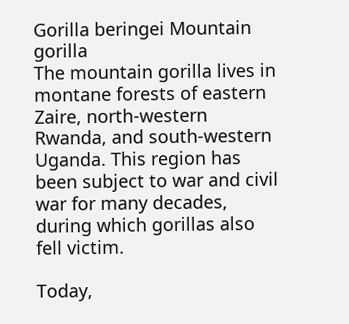Gorilla beringei Mountain gorilla
The mountain gorilla lives in montane forests of eastern Zaire, north-western Rwanda, and south-western Uganda. This region has been subject to war and civil war for many decades, during which gorillas also fell victim.

Today,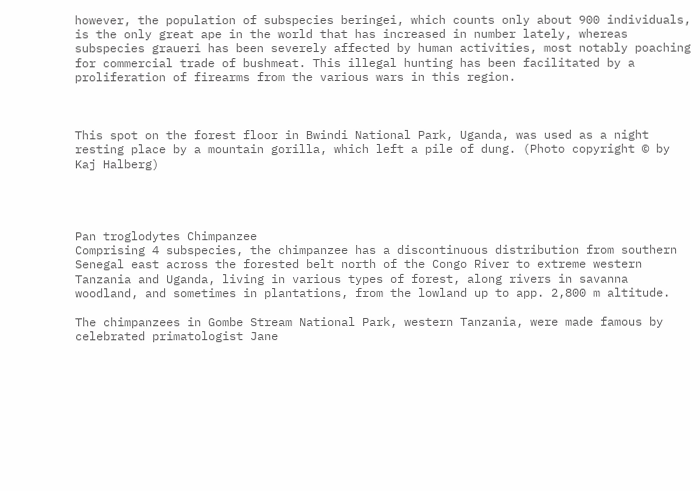however, the population of subspecies beringei, which counts only about 900 individuals, is the only great ape in the world that has increased in number lately, whereas subspecies graueri has been severely affected by human activities, most notably poaching for commercial trade of bushmeat. This illegal hunting has been facilitated by a proliferation of firearms from the various wars in this region.



This spot on the forest floor in Bwindi National Park, Uganda, was used as a night resting place by a mountain gorilla, which left a pile of dung. (Photo copyright © by Kaj Halberg)




Pan troglodytes Chimpanzee
Comprising 4 subspecies, the chimpanzee has a discontinuous distribution from southern Senegal east across the forested belt north of the Congo River to extreme western Tanzania and Uganda, living in various types of forest, along rivers in savanna woodland, and sometimes in plantations, from the lowland up to app. 2,800 m altitude.

The chimpanzees in Gombe Stream National Park, western Tanzania, were made famous by celebrated primatologist Jane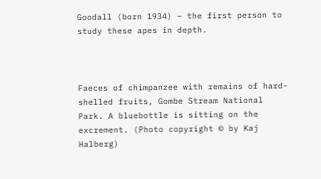Goodall (born 1934) – the first person to study these apes in depth.



Faeces of chimpanzee with remains of hard-shelled fruits, Gombe Stream National Park. A bluebottle is sitting on the excrement. (Photo copyright © by Kaj Halberg)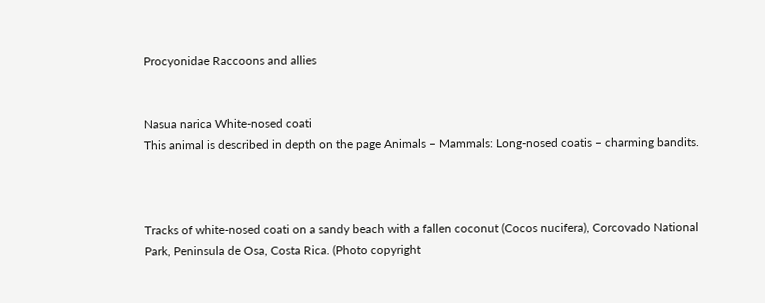Procyonidae Raccoons and allies


Nasua narica White-nosed coati
This animal is described in depth on the page Animals – Mammals: Long-nosed coatis – charming bandits.



Tracks of white-nosed coati on a sandy beach with a fallen coconut (Cocos nucifera), Corcovado National Park, Peninsula de Osa, Costa Rica. (Photo copyright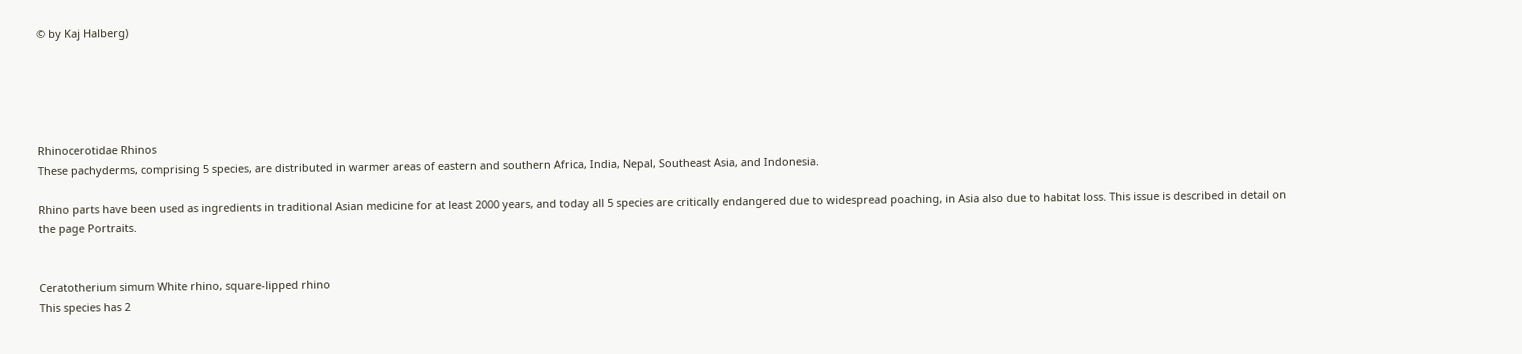© by Kaj Halberg)





Rhinocerotidae Rhinos
These pachyderms, comprising 5 species, are distributed in warmer areas of eastern and southern Africa, India, Nepal, Southeast Asia, and Indonesia.

Rhino parts have been used as ingredients in traditional Asian medicine for at least 2000 years, and today all 5 species are critically endangered due to widespread poaching, in Asia also due to habitat loss. This issue is described in detail on the page Portraits.


Ceratotherium simum White rhino, square-lipped rhino
This species has 2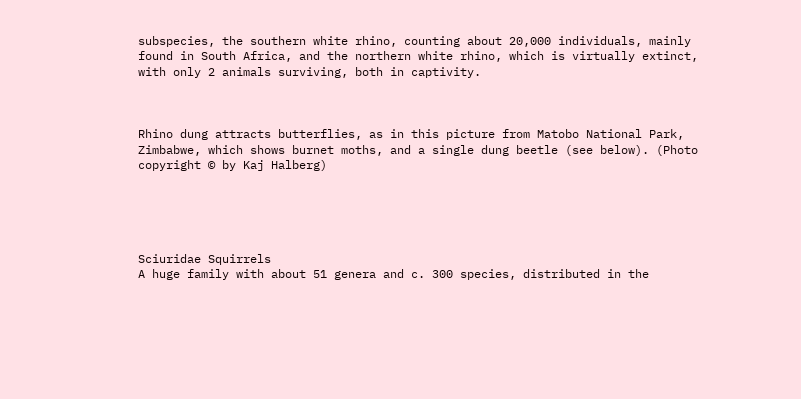subspecies, the southern white rhino, counting about 20,000 individuals, mainly found in South Africa, and the northern white rhino, which is virtually extinct, with only 2 animals surviving, both in captivity.



Rhino dung attracts butterflies, as in this picture from Matobo National Park, Zimbabwe, which shows burnet moths, and a single dung beetle (see below). (Photo copyright © by Kaj Halberg)





Sciuridae Squirrels
A huge family with about 51 genera and c. 300 species, distributed in the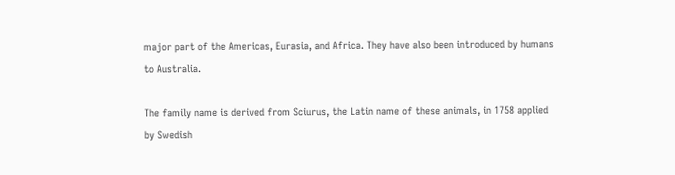major part of the Americas, Eurasia, and Africa. They have also been introduced by humans to Australia.

The family name is derived from Sciurus, the Latin name of these animals, in 1758 applied by Swedish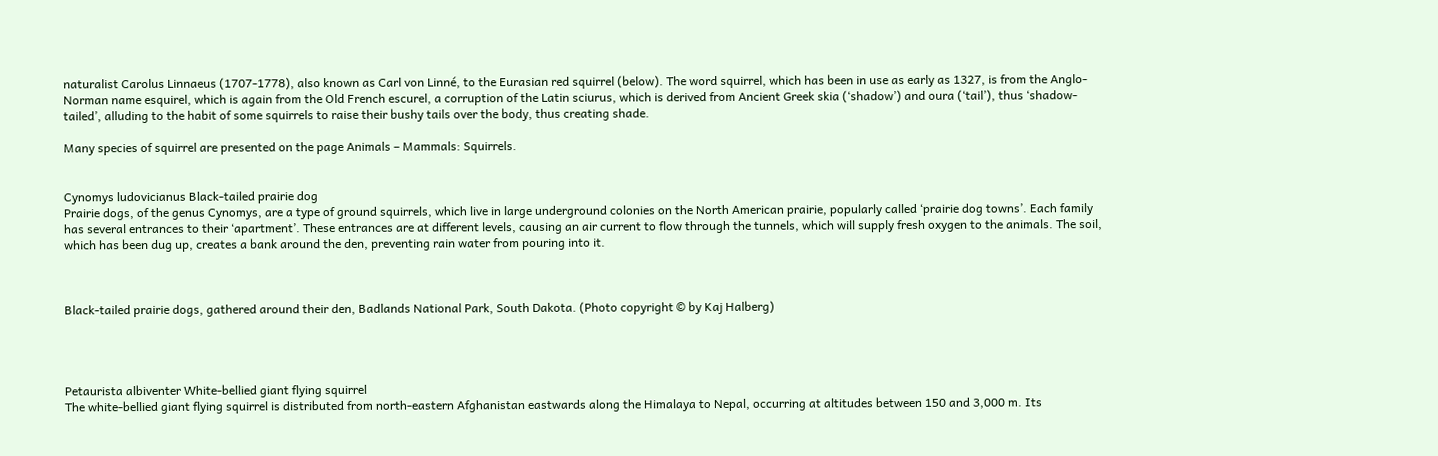naturalist Carolus Linnaeus (1707-1778), also known as Carl von Linné, to the Eurasian red squirrel (below). The word squirrel, which has been in use as early as 1327, is from the Anglo-Norman name esquirel, which is again from the Old French escurel, a corruption of the Latin sciurus, which is derived from Ancient Greek skia (‘shadow’) and oura (‘tail’), thus ‘shadow-tailed’, alluding to the habit of some squirrels to raise their bushy tails over the body, thus creating shade.

Many species of squirrel are presented on the page Animals – Mammals: Squirrels.


Cynomys ludovicianus Black-tailed prairie dog
Prairie dogs, of the genus Cynomys, are a type of ground squirrels, which live in large underground colonies on the North American prairie, popularly called ‘prairie dog towns’. Each family has several entrances to their ‘apartment’. These entrances are at different levels, causing an air current to flow through the tunnels, which will supply fresh oxygen to the animals. The soil, which has been dug up, creates a bank around the den, preventing rain water from pouring into it.



Black-tailed prairie dogs, gathered around their den, Badlands National Park, South Dakota. (Photo copyright © by Kaj Halberg)




Petaurista albiventer White-bellied giant flying squirrel
The white-bellied giant flying squirrel is distributed from north-eastern Afghanistan eastwards along the Himalaya to Nepal, occurring at altitudes between 150 and 3,000 m. Its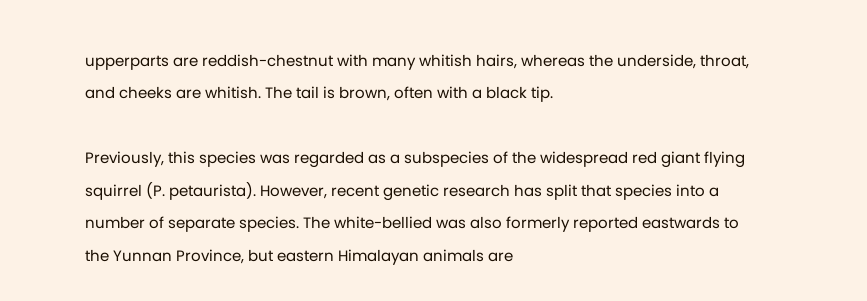upperparts are reddish-chestnut with many whitish hairs, whereas the underside, throat, and cheeks are whitish. The tail is brown, often with a black tip.

Previously, this species was regarded as a subspecies of the widespread red giant flying squirrel (P. petaurista). However, recent genetic research has split that species into a number of separate species. The white-bellied was also formerly reported eastwards to the Yunnan Province, but eastern Himalayan animals are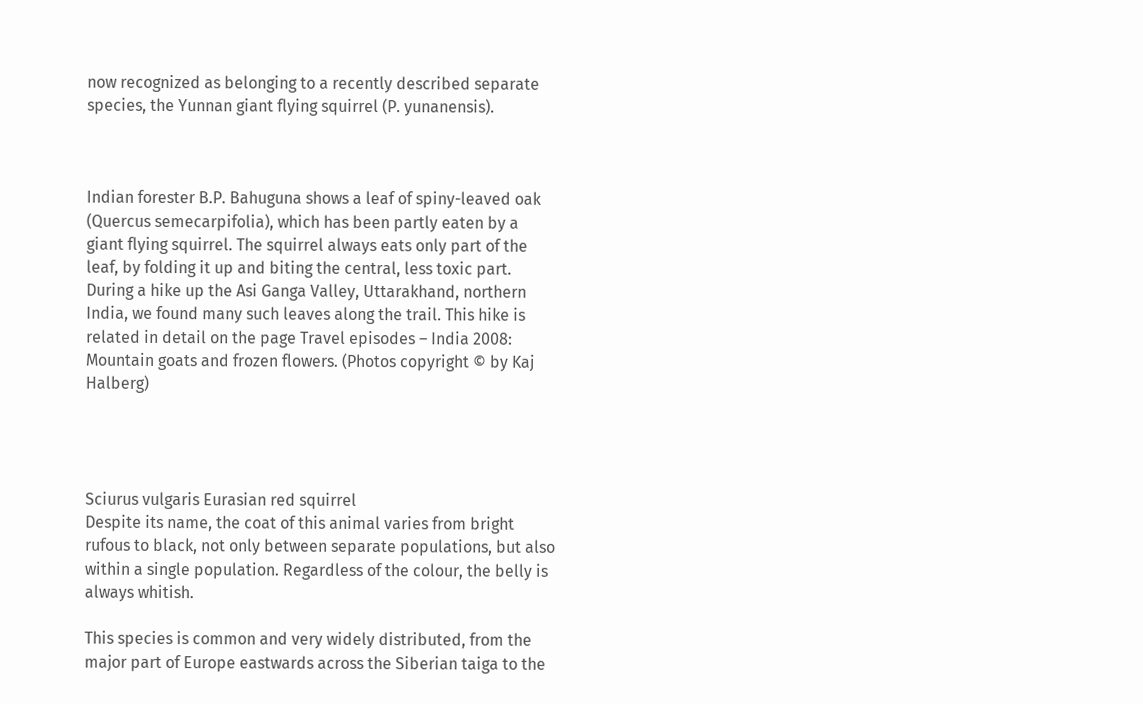now recognized as belonging to a recently described separate species, the Yunnan giant flying squirrel (P. yunanensis).



Indian forester B.P. Bahuguna shows a leaf of spiny-leaved oak (Quercus semecarpifolia), which has been partly eaten by a giant flying squirrel. The squirrel always eats only part of the leaf, by folding it up and biting the central, less toxic part. During a hike up the Asi Ganga Valley, Uttarakhand, northern India, we found many such leaves along the trail. This hike is related in detail on the page Travel episodes – India 2008: Mountain goats and frozen flowers. (Photos copyright © by Kaj Halberg)




Sciurus vulgaris Eurasian red squirrel
Despite its name, the coat of this animal varies from bright rufous to black, not only between separate populations, but also within a single population. Regardless of the colour, the belly is always whitish.

This species is common and very widely distributed, from the major part of Europe eastwards across the Siberian taiga to the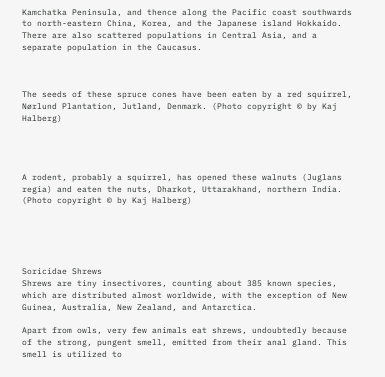Kamchatka Peninsula, and thence along the Pacific coast southwards to north-eastern China, Korea, and the Japanese island Hokkaido. There are also scattered populations in Central Asia, and a separate population in the Caucasus.



The seeds of these spruce cones have been eaten by a red squirrel, Nørlund Plantation, Jutland, Denmark. (Photo copyright © by Kaj Halberg)




A rodent, probably a squirrel, has opened these walnuts (Juglans regia) and eaten the nuts, Dharkot, Uttarakhand, northern India. (Photo copyright © by Kaj Halberg)





Soricidae Shrews
Shrews are tiny insectivores, counting about 385 known species, which are distributed almost worldwide, with the exception of New Guinea, Australia, New Zealand, and Antarctica.

Apart from owls, very few animals eat shrews, undoubtedly because of the strong, pungent smell, emitted from their anal gland. This smell is utilized to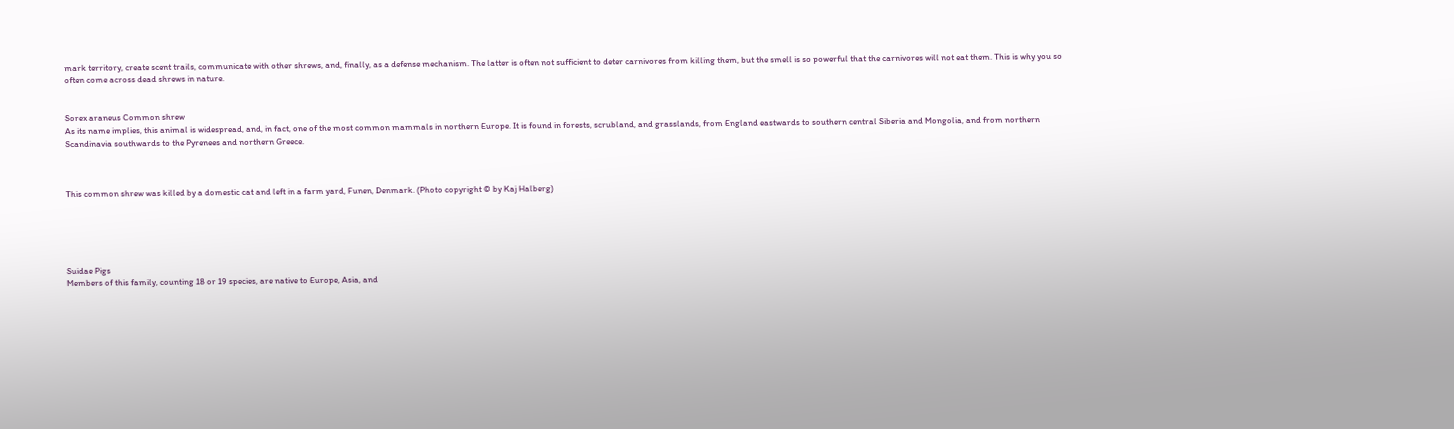mark territory, create scent trails, communicate with other shrews, and, finally, as a defense mechanism. The latter is often not sufficient to deter carnivores from killing them, but the smell is so powerful that the carnivores will not eat them. This is why you so often come across dead shrews in nature.


Sorex araneus Common shrew
As its name implies, this animal is widespread, and, in fact, one of the most common mammals in northern Europe. It is found in forests, scrubland, and grasslands, from England eastwards to southern central Siberia and Mongolia, and from northern Scandinavia southwards to the Pyrenees and northern Greece.



This common shrew was killed by a domestic cat and left in a farm yard, Funen, Denmark. (Photo copyright © by Kaj Halberg)





Suidae Pigs
Members of this family, counting 18 or 19 species, are native to Europe, Asia, and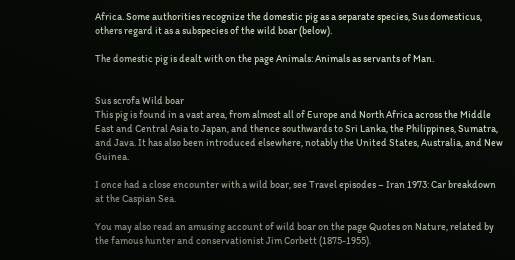Africa. Some authorities recognize the domestic pig as a separate species, Sus domesticus, others regard it as a subspecies of the wild boar (below).

The domestic pig is dealt with on the page Animals: Animals as servants of Man.


Sus scrofa Wild boar
This pig is found in a vast area, from almost all of Europe and North Africa across the Middle East and Central Asia to Japan, and thence southwards to Sri Lanka, the Philippines, Sumatra, and Java. It has also been introduced elsewhere, notably the United States, Australia, and New Guinea.

I once had a close encounter with a wild boar, see Travel episodes – Iran 1973: Car breakdown at the Caspian Sea.

You may also read an amusing account of wild boar on the page Quotes on Nature, related by the famous hunter and conservationist Jim Corbett (1875-1955).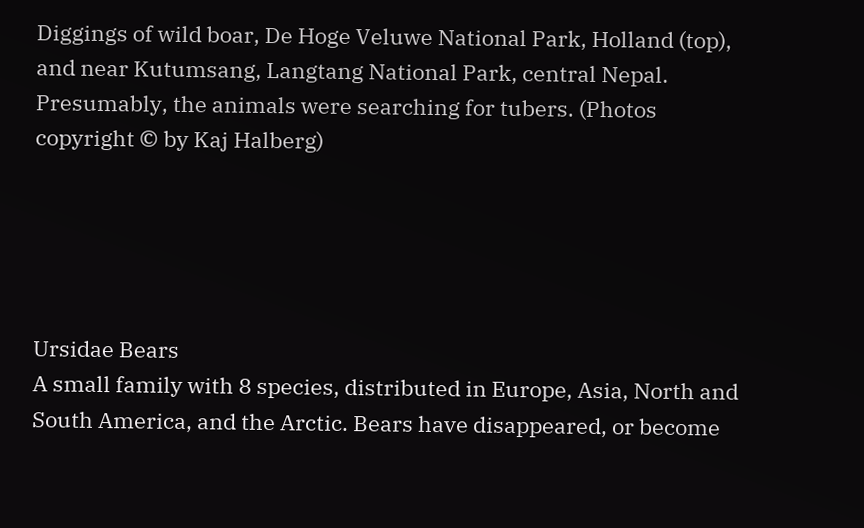Diggings of wild boar, De Hoge Veluwe National Park, Holland (top), and near Kutumsang, Langtang National Park, central Nepal. Presumably, the animals were searching for tubers. (Photos copyright © by Kaj Halberg)





Ursidae Bears
A small family with 8 species, distributed in Europe, Asia, North and South America, and the Arctic. Bears have disappeared, or become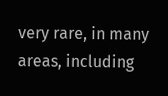very rare, in many areas, including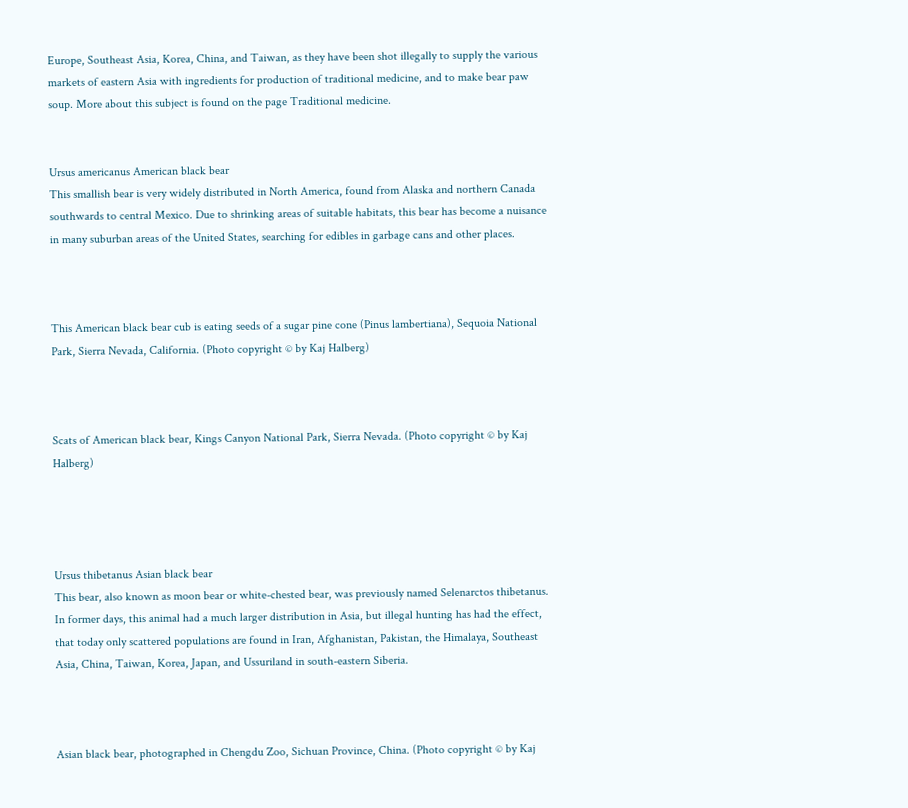Europe, Southeast Asia, Korea, China, and Taiwan, as they have been shot illegally to supply the various markets of eastern Asia with ingredients for production of traditional medicine, and to make bear paw soup. More about this subject is found on the page Traditional medicine.


Ursus americanus American black bear
This smallish bear is very widely distributed in North America, found from Alaska and northern Canada southwards to central Mexico. Due to shrinking areas of suitable habitats, this bear has become a nuisance in many suburban areas of the United States, searching for edibles in garbage cans and other places.



This American black bear cub is eating seeds of a sugar pine cone (Pinus lambertiana), Sequoia National Park, Sierra Nevada, California. (Photo copyright © by Kaj Halberg)



Scats of American black bear, Kings Canyon National Park, Sierra Nevada. (Photo copyright © by Kaj Halberg)




Ursus thibetanus Asian black bear
This bear, also known as moon bear or white-chested bear, was previously named Selenarctos thibetanus. In former days, this animal had a much larger distribution in Asia, but illegal hunting has had the effect, that today only scattered populations are found in Iran, Afghanistan, Pakistan, the Himalaya, Southeast Asia, China, Taiwan, Korea, Japan, and Ussuriland in south-eastern Siberia.



Asian black bear, photographed in Chengdu Zoo, Sichuan Province, China. (Photo copyright © by Kaj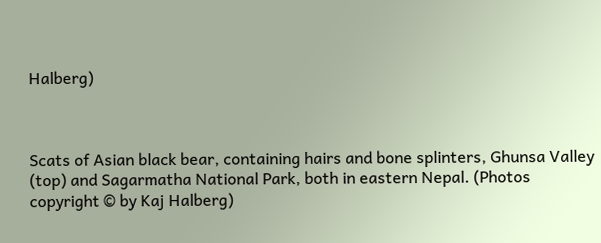Halberg)



Scats of Asian black bear, containing hairs and bone splinters, Ghunsa Valley (top) and Sagarmatha National Park, both in eastern Nepal. (Photos copyright © by Kaj Halberg)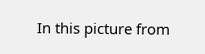In this picture from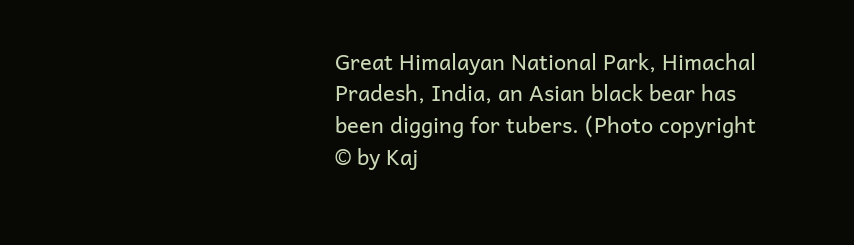Great Himalayan National Park, Himachal Pradesh, India, an Asian black bear has been digging for tubers. (Photo copyright © by Kaj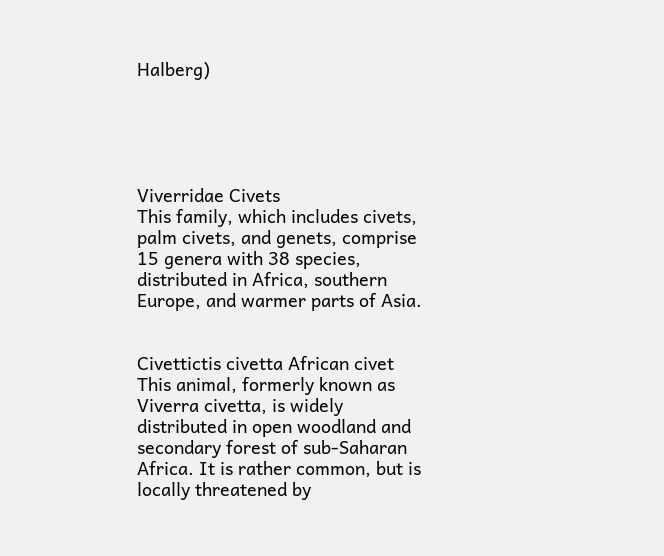Halberg)





Viverridae Civets
This family, which includes civets, palm civets, and genets, comprise 15 genera with 38 species, distributed in Africa, southern Europe, and warmer parts of Asia.


Civettictis civetta African civet
This animal, formerly known as Viverra civetta, is widely distributed in open woodland and secondary forest of sub-Saharan Africa. It is rather common, but is locally threatened by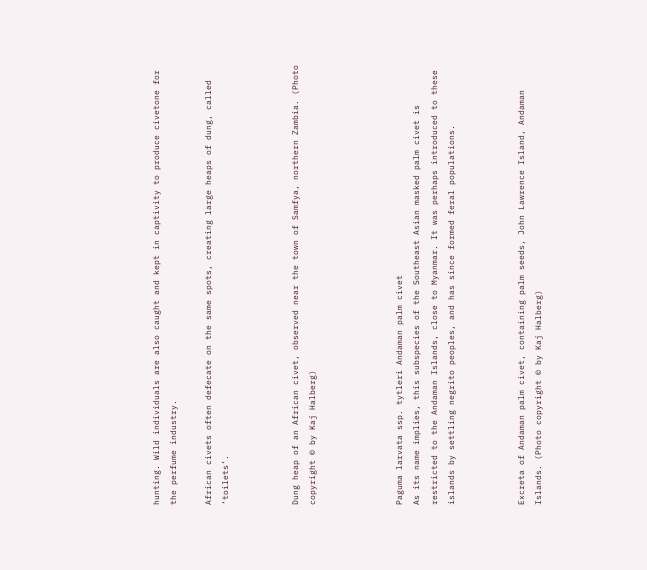hunting. Wild individuals are also caught and kept in captivity to produce civetone for the perfume industry.

African civets often defecate on the same spots, creating large heaps of dung, called ‘toilets’.



Dung heap of an African civet, observed near the town of Samfya, northern Zambia. (Photo copyright © by Kaj Halberg)




Paguma larvata ssp. tytleri Andaman palm civet
As its name implies, this subspecies of the Southeast Asian masked palm civet is restricted to the Andaman Islands, close to Myanmar. It was perhaps introduced to these islands by settling negrito peoples, and has since formed feral populations.



Excreta of Andaman palm civet, containing palm seeds, John Lawrence Island, Andaman Islands. (Photo copyright © by Kaj Halberg)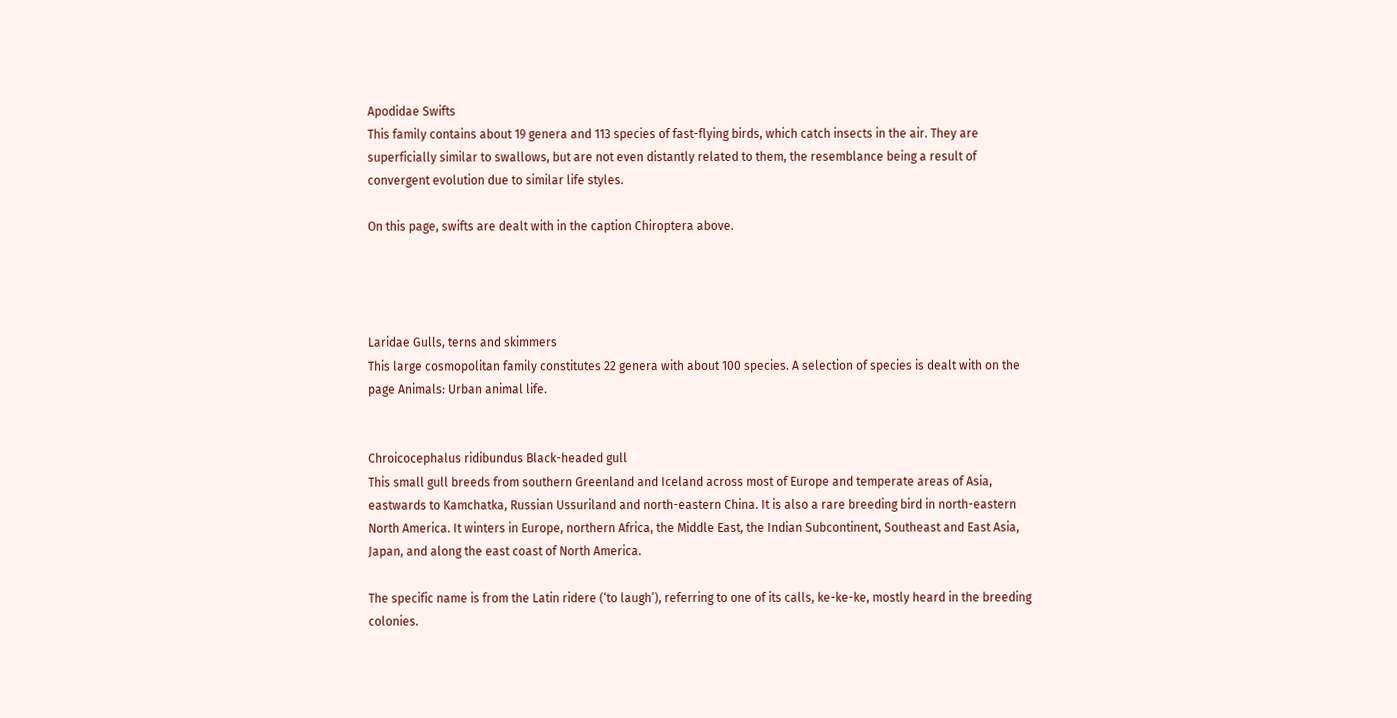Apodidae Swifts
This family contains about 19 genera and 113 species of fast-flying birds, which catch insects in the air. They are superficially similar to swallows, but are not even distantly related to them, the resemblance being a result of convergent evolution due to similar life styles.

On this page, swifts are dealt with in the caption Chiroptera above.




Laridae Gulls, terns and skimmers
This large cosmopolitan family constitutes 22 genera with about 100 species. A selection of species is dealt with on the page Animals: Urban animal life.


Chroicocephalus ridibundus Black-headed gull
This small gull breeds from southern Greenland and Iceland across most of Europe and temperate areas of Asia, eastwards to Kamchatka, Russian Ussuriland and north-eastern China. It is also a rare breeding bird in north-eastern North America. It winters in Europe, northern Africa, the Middle East, the Indian Subcontinent, Southeast and East Asia, Japan, and along the east coast of North America.

The specific name is from the Latin ridere (‘to laugh’), referring to one of its calls, ke-ke-ke, mostly heard in the breeding colonies.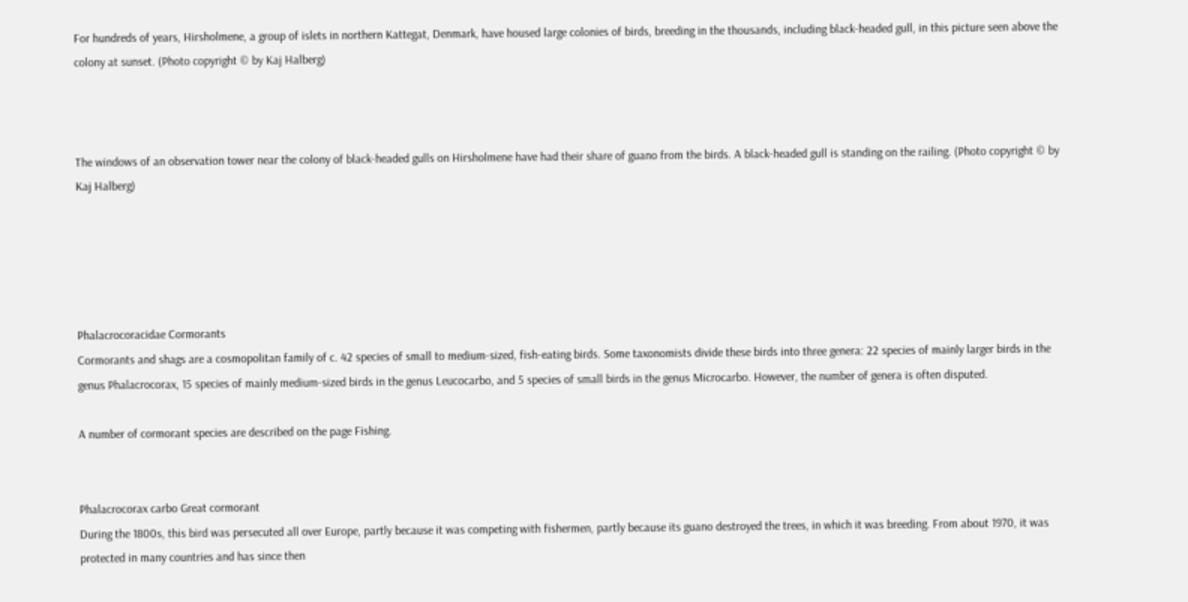For hundreds of years, Hirsholmene, a group of islets in northern Kattegat, Denmark, have housed large colonies of birds, breeding in the thousands, including black-headed gull, in this picture seen above the colony at sunset. (Photo copyright © by Kaj Halberg)



The windows of an observation tower near the colony of black-headed gulls on Hirsholmene have had their share of guano from the birds. A black-headed gull is standing on the railing. (Photo copyright © by Kaj Halberg)





Phalacrocoracidae Cormorants
Cormorants and shags are a cosmopolitan family of c. 42 species of small to medium-sized, fish-eating birds. Some taxonomists divide these birds into three genera: 22 species of mainly larger birds in the genus Phalacrocorax, 15 species of mainly medium-sized birds in the genus Leucocarbo, and 5 species of small birds in the genus Microcarbo. However, the number of genera is often disputed.

A number of cormorant species are described on the page Fishing.


Phalacrocorax carbo Great cormorant
During the 1800s, this bird was persecuted all over Europe, partly because it was competing with fishermen, partly because its guano destroyed the trees, in which it was breeding. From about 1970, it was protected in many countries and has since then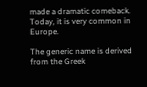made a dramatic comeback. Today, it is very common in Europe.

The generic name is derived from the Greek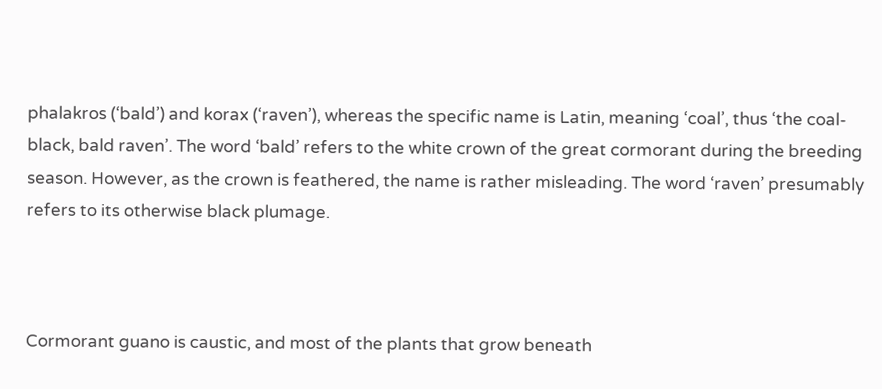phalakros (‘bald’) and korax (‘raven’), whereas the specific name is Latin, meaning ‘coal’, thus ‘the coal-black, bald raven’. The word ‘bald’ refers to the white crown of the great cormorant during the breeding season. However, as the crown is feathered, the name is rather misleading. The word ‘raven’ presumably refers to its otherwise black plumage.



Cormorant guano is caustic, and most of the plants that grow beneath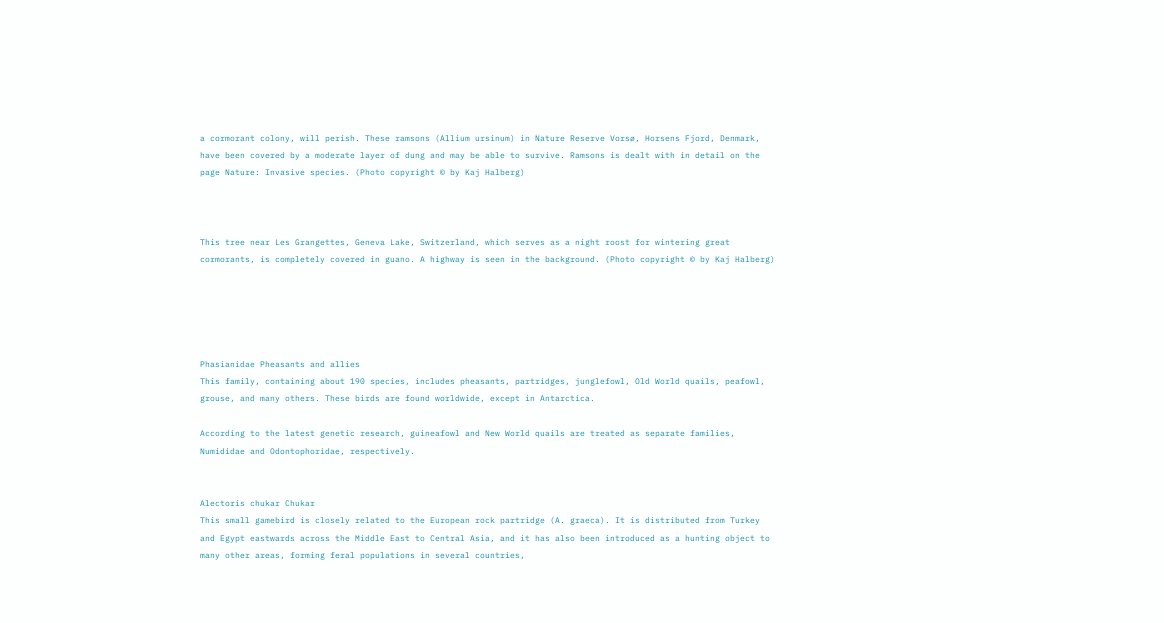a cormorant colony, will perish. These ramsons (Allium ursinum) in Nature Reserve Vorsø, Horsens Fjord, Denmark, have been covered by a moderate layer of dung and may be able to survive. Ramsons is dealt with in detail on the page Nature: Invasive species. (Photo copyright © by Kaj Halberg)



This tree near Les Grangettes, Geneva Lake, Switzerland, which serves as a night roost for wintering great cormorants, is completely covered in guano. A highway is seen in the background. (Photo copyright © by Kaj Halberg)





Phasianidae Pheasants and allies
This family, containing about 190 species, includes pheasants, partridges, junglefowl, Old World quails, peafowl, grouse, and many others. These birds are found worldwide, except in Antarctica.

According to the latest genetic research, guineafowl and New World quails are treated as separate families, Numididae and Odontophoridae, respectively.


Alectoris chukar Chukar
This small gamebird is closely related to the European rock partridge (A. graeca). It is distributed from Turkey and Egypt eastwards across the Middle East to Central Asia, and it has also been introduced as a hunting object to many other areas, forming feral populations in several countries,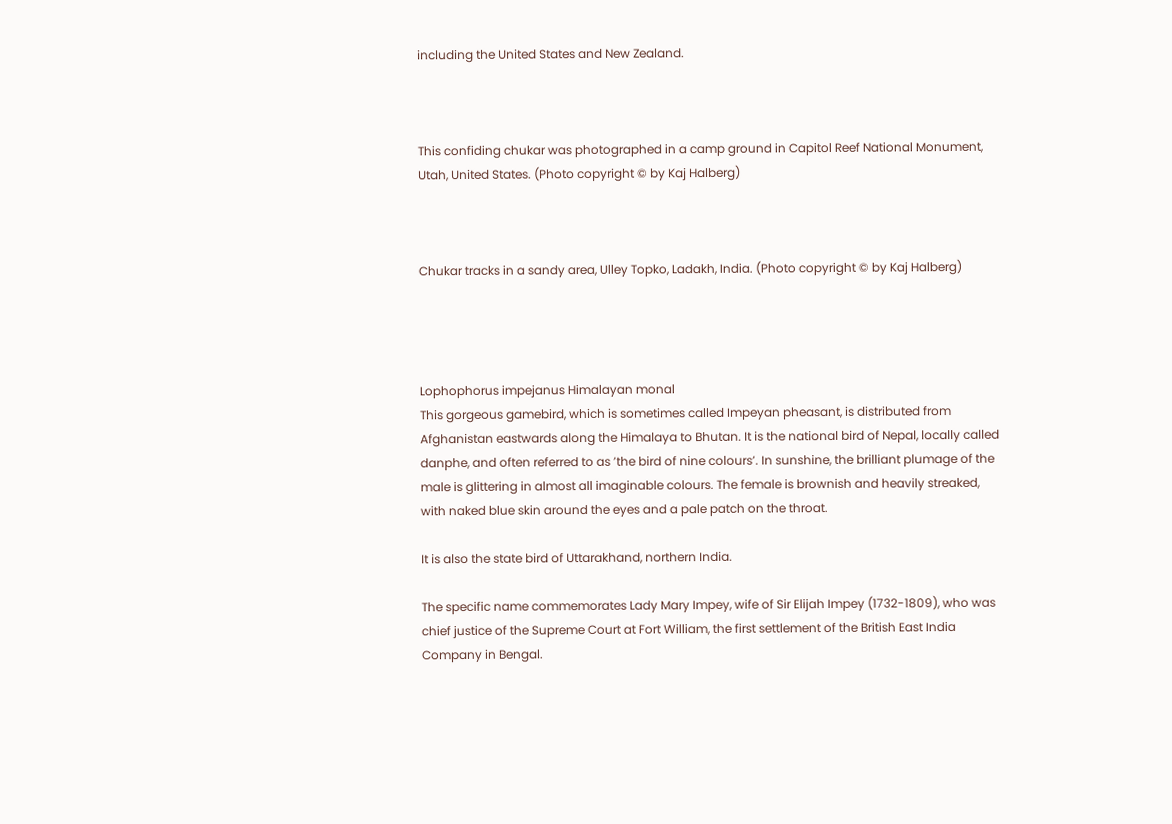including the United States and New Zealand.



This confiding chukar was photographed in a camp ground in Capitol Reef National Monument, Utah, United States. (Photo copyright © by Kaj Halberg)



Chukar tracks in a sandy area, Ulley Topko, Ladakh, India. (Photo copyright © by Kaj Halberg)




Lophophorus impejanus Himalayan monal
This gorgeous gamebird, which is sometimes called Impeyan pheasant, is distributed from Afghanistan eastwards along the Himalaya to Bhutan. It is the national bird of Nepal, locally called danphe, and often referred to as ’the bird of nine colours’. In sunshine, the brilliant plumage of the male is glittering in almost all imaginable colours. The female is brownish and heavily streaked, with naked blue skin around the eyes and a pale patch on the throat.

It is also the state bird of Uttarakhand, northern India.

The specific name commemorates Lady Mary Impey, wife of Sir Elijah Impey (1732-1809), who was chief justice of the Supreme Court at Fort William, the first settlement of the British East India Company in Bengal.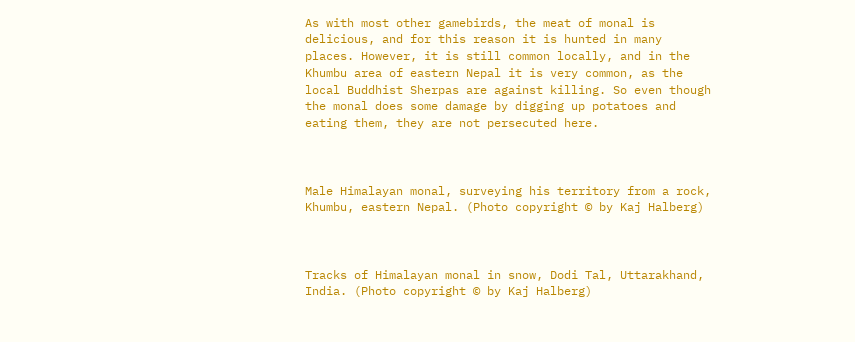As with most other gamebirds, the meat of monal is delicious, and for this reason it is hunted in many places. However, it is still common locally, and in the Khumbu area of eastern Nepal it is very common, as the local Buddhist Sherpas are against killing. So even though the monal does some damage by digging up potatoes and eating them, they are not persecuted here.



Male Himalayan monal, surveying his territory from a rock, Khumbu, eastern Nepal. (Photo copyright © by Kaj Halberg)



Tracks of Himalayan monal in snow, Dodi Tal, Uttarakhand, India. (Photo copyright © by Kaj Halberg)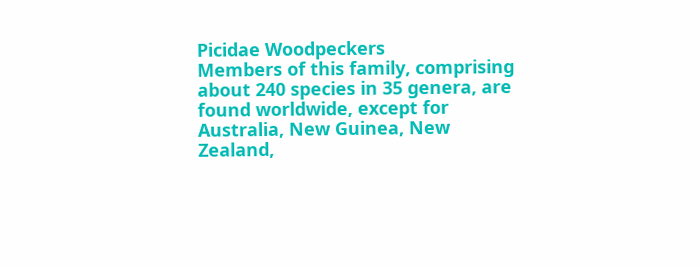Picidae Woodpeckers
Members of this family, comprising about 240 species in 35 genera, are found worldwide, except for Australia, New Guinea, New Zealand,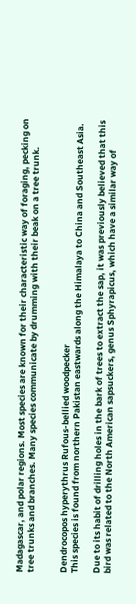Madagascar, and polar regions. Most species are known for their characteristic way of foraging, pecking on tree trunks and branches. Many species communicate by drumming with their beak on a tree trunk.


Dendrocopos hyperythrus Rufous-bellied woodpecker
This species is found from northern Pakistan eastwards along the Himalaya to China and Southeast Asia.

Due to its habit of drilling holes in the bark of trees to extract the sap, it was previously believed that this bird was related to the North American sapsuckers, genus Sphyrapicus, which have a similar way of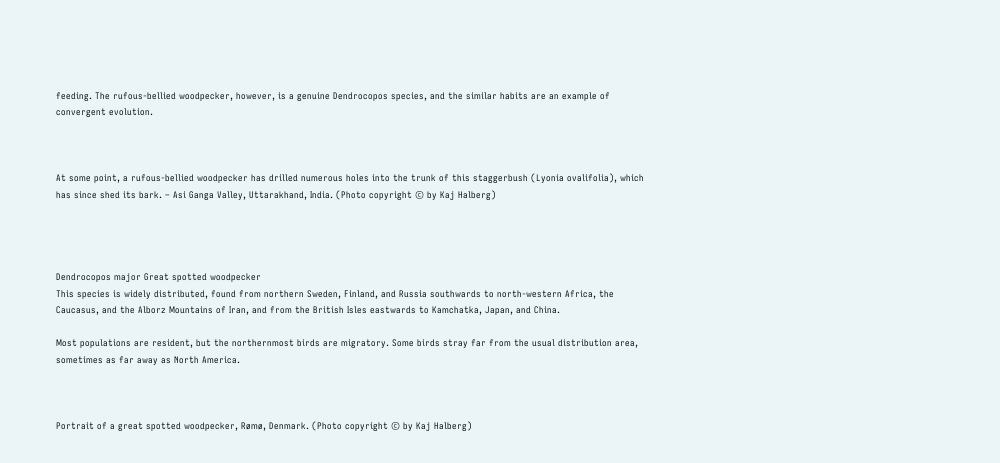feeding. The rufous-bellied woodpecker, however, is a genuine Dendrocopos species, and the similar habits are an example of convergent evolution.



At some point, a rufous-bellied woodpecker has drilled numerous holes into the trunk of this staggerbush (Lyonia ovalifolia), which has since shed its bark. – Asi Ganga Valley, Uttarakhand, India. (Photo copyright © by Kaj Halberg)




Dendrocopos major Great spotted woodpecker
This species is widely distributed, found from northern Sweden, Finland, and Russia southwards to north-western Africa, the Caucasus, and the Alborz Mountains of Iran, and from the British Isles eastwards to Kamchatka, Japan, and China.

Most populations are resident, but the northernmost birds are migratory. Some birds stray far from the usual distribution area, sometimes as far away as North America.



Portrait of a great spotted woodpecker, Rømø, Denmark. (Photo copyright © by Kaj Halberg)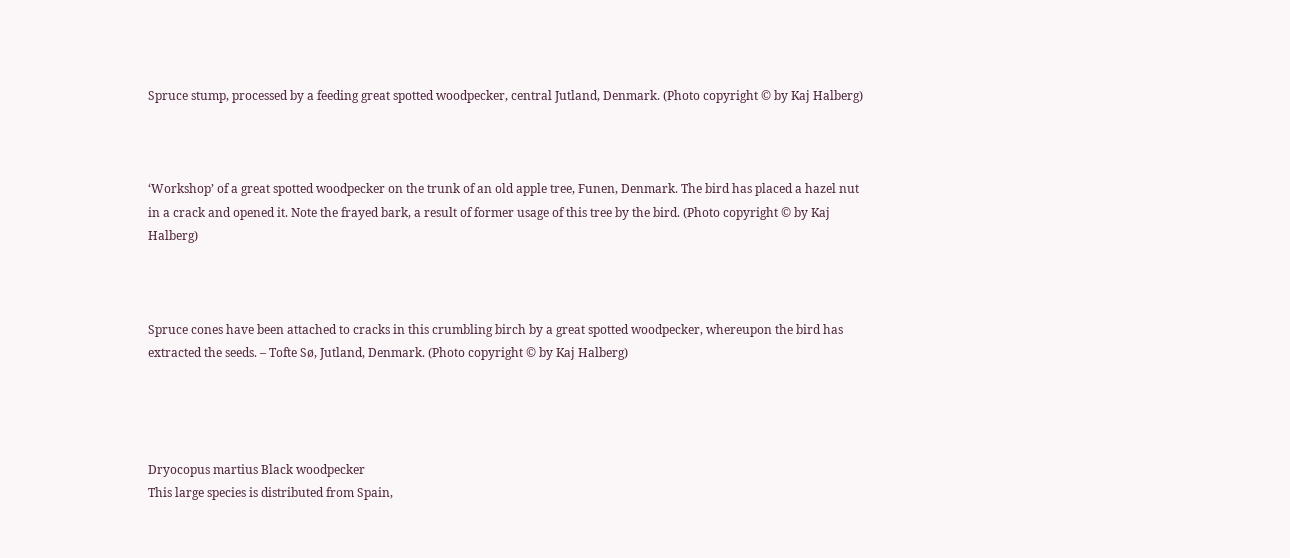Spruce stump, processed by a feeding great spotted woodpecker, central Jutland, Denmark. (Photo copyright © by Kaj Halberg)



‘Workshop’ of a great spotted woodpecker on the trunk of an old apple tree, Funen, Denmark. The bird has placed a hazel nut in a crack and opened it. Note the frayed bark, a result of former usage of this tree by the bird. (Photo copyright © by Kaj Halberg)



Spruce cones have been attached to cracks in this crumbling birch by a great spotted woodpecker, whereupon the bird has extracted the seeds. – Tofte Sø, Jutland, Denmark. (Photo copyright © by Kaj Halberg)




Dryocopus martius Black woodpecker
This large species is distributed from Spain,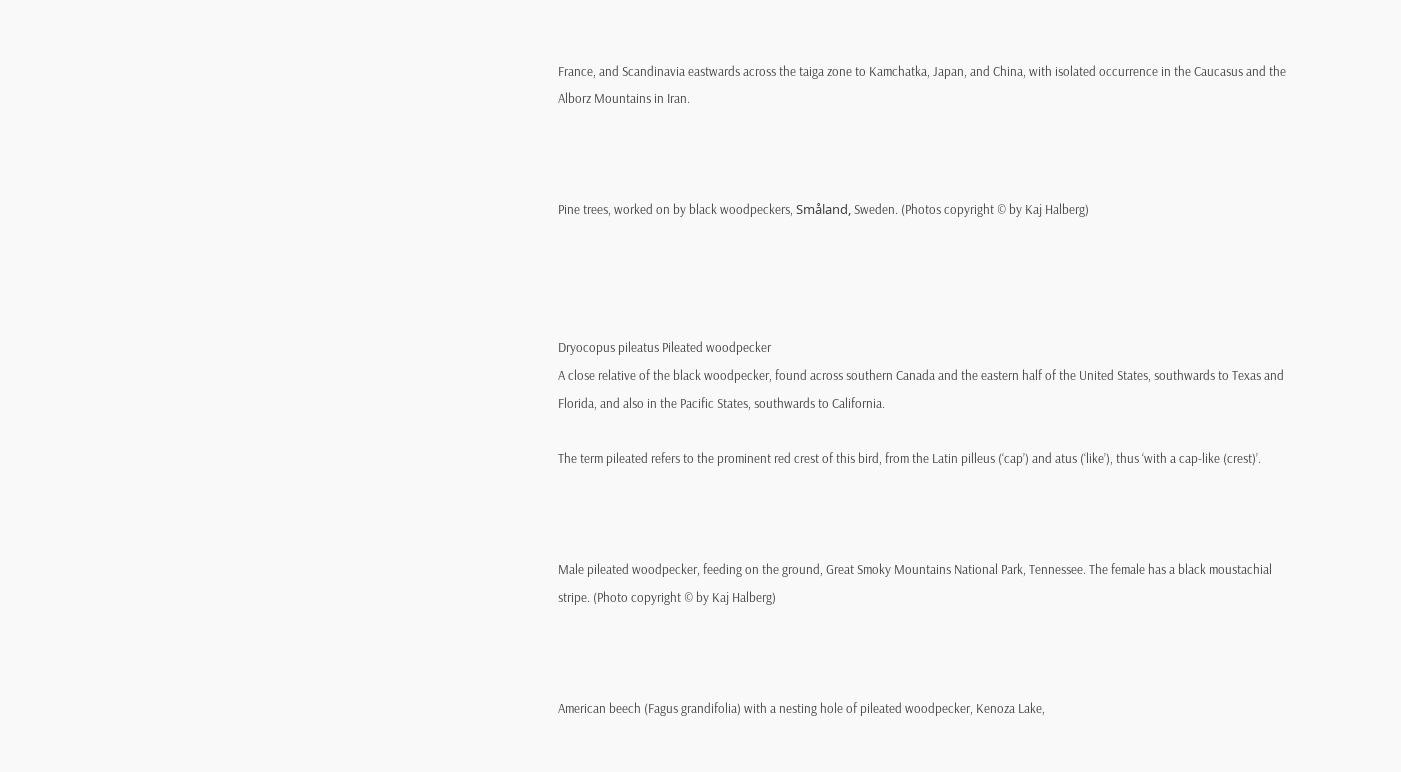France, and Scandinavia eastwards across the taiga zone to Kamchatka, Japan, and China, with isolated occurrence in the Caucasus and the Alborz Mountains in Iran.



Pine trees, worked on by black woodpeckers, Småland, Sweden. (Photos copyright © by Kaj Halberg)




Dryocopus pileatus Pileated woodpecker
A close relative of the black woodpecker, found across southern Canada and the eastern half of the United States, southwards to Texas and Florida, and also in the Pacific States, southwards to California.

The term pileated refers to the prominent red crest of this bird, from the Latin pilleus (‘cap’) and atus (‘like’), thus ‘with a cap-like (crest)’.



Male pileated woodpecker, feeding on the ground, Great Smoky Mountains National Park, Tennessee. The female has a black moustachial stripe. (Photo copyright © by Kaj Halberg)



American beech (Fagus grandifolia) with a nesting hole of pileated woodpecker, Kenoza Lake,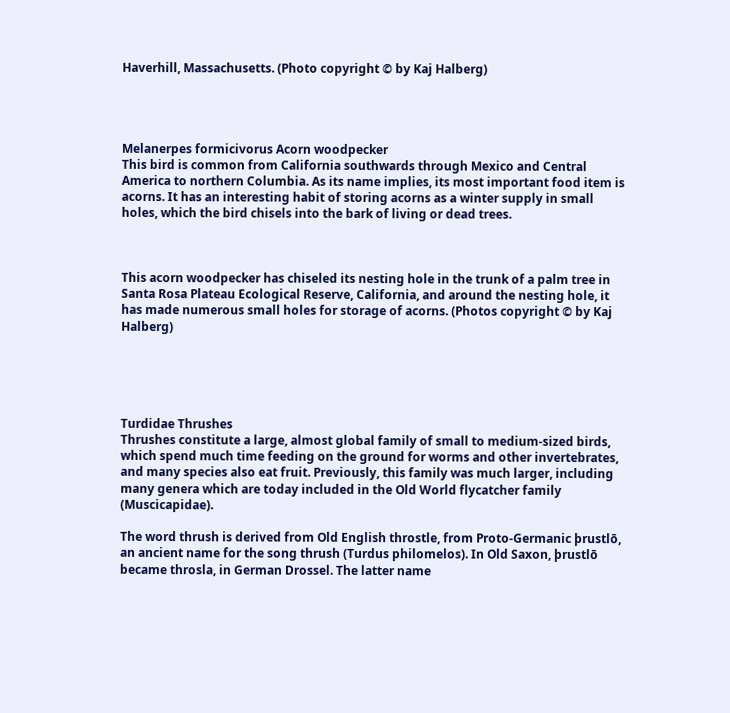Haverhill, Massachusetts. (Photo copyright © by Kaj Halberg)




Melanerpes formicivorus Acorn woodpecker
This bird is common from California southwards through Mexico and Central America to northern Columbia. As its name implies, its most important food item is acorns. It has an interesting habit of storing acorns as a winter supply in small holes, which the bird chisels into the bark of living or dead trees.



This acorn woodpecker has chiseled its nesting hole in the trunk of a palm tree in Santa Rosa Plateau Ecological Reserve, California, and around the nesting hole, it has made numerous small holes for storage of acorns. (Photos copyright © by Kaj Halberg)





Turdidae Thrushes
Thrushes constitute a large, almost global family of small to medium-sized birds, which spend much time feeding on the ground for worms and other invertebrates, and many species also eat fruit. Previously, this family was much larger, including many genera which are today included in the Old World flycatcher family (Muscicapidae).

The word thrush is derived from Old English throstle, from Proto-Germanic þrustlō, an ancient name for the song thrush (Turdus philomelos). In Old Saxon, þrustlō became throsla, in German Drossel. The latter name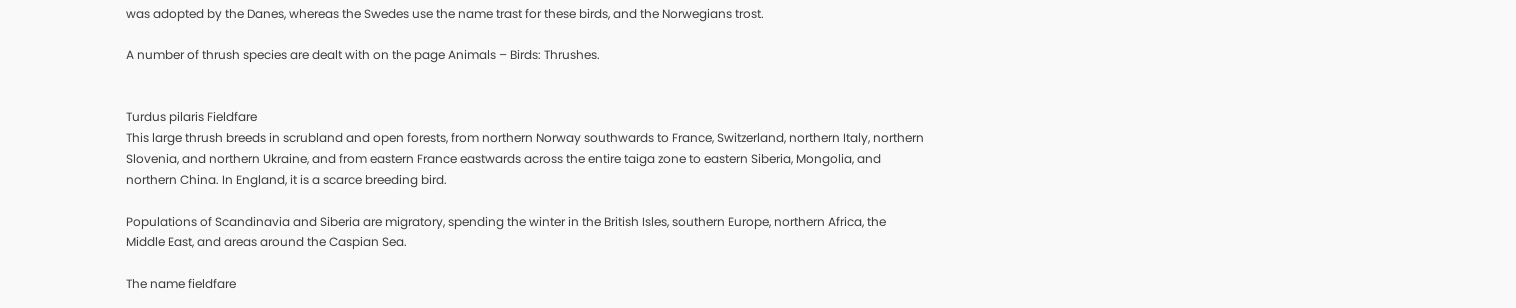was adopted by the Danes, whereas the Swedes use the name trast for these birds, and the Norwegians trost.

A number of thrush species are dealt with on the page Animals – Birds: Thrushes.


Turdus pilaris Fieldfare
This large thrush breeds in scrubland and open forests, from northern Norway southwards to France, Switzerland, northern Italy, northern Slovenia, and northern Ukraine, and from eastern France eastwards across the entire taiga zone to eastern Siberia, Mongolia, and northern China. In England, it is a scarce breeding bird.

Populations of Scandinavia and Siberia are migratory, spending the winter in the British Isles, southern Europe, northern Africa, the Middle East, and areas around the Caspian Sea.

The name fieldfare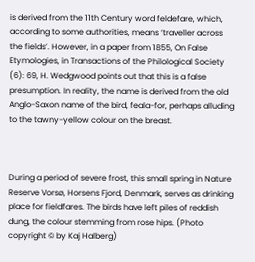is derived from the 11th Century word feldefare, which, according to some authorities, means ‘traveller across the fields’. However, in a paper from 1855, On False Etymologies, in Transactions of the Philological Society (6): 69, H. Wedgwood points out that this is a false presumption. In reality, the name is derived from the old Anglo-Saxon name of the bird, feala-for, perhaps alluding to the tawny-yellow colour on the breast.



During a period of severe frost, this small spring in Nature Reserve Vorsø, Horsens Fjord, Denmark, serves as drinking place for fieldfares. The birds have left piles of reddish dung, the colour stemming from rose hips. (Photo copyright © by Kaj Halberg)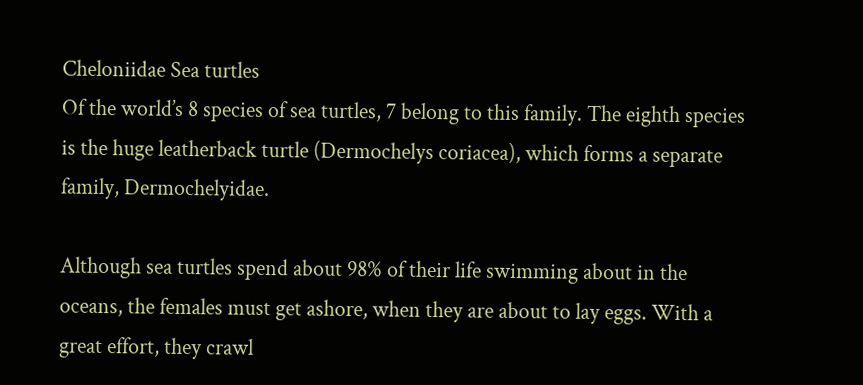Cheloniidae Sea turtles
Of the world’s 8 species of sea turtles, 7 belong to this family. The eighth species is the huge leatherback turtle (Dermochelys coriacea), which forms a separate family, Dermochelyidae.

Although sea turtles spend about 98% of their life swimming about in the oceans, the females must get ashore, when they are about to lay eggs. With a great effort, they crawl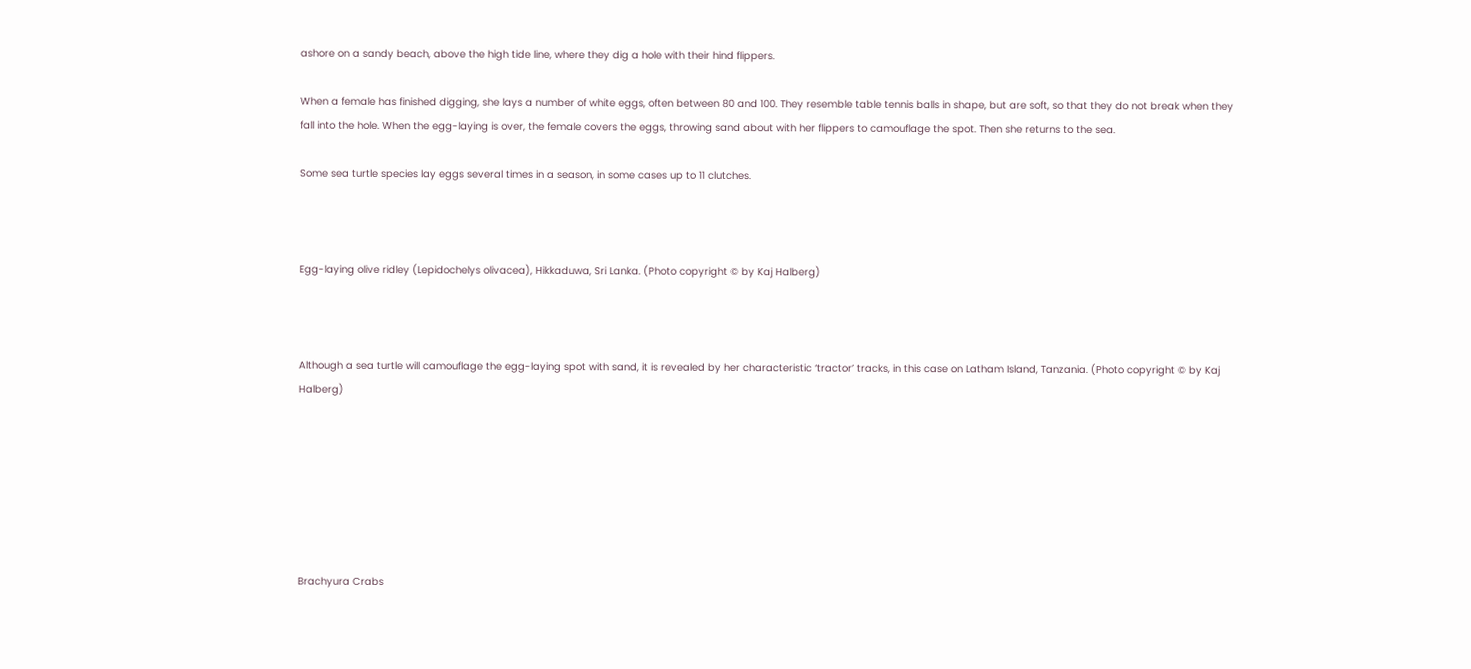ashore on a sandy beach, above the high tide line, where they dig a hole with their hind flippers.

When a female has finished digging, she lays a number of white eggs, often between 80 and 100. They resemble table tennis balls in shape, but are soft, so that they do not break when they fall into the hole. When the egg-laying is over, the female covers the eggs, throwing sand about with her flippers to camouflage the spot. Then she returns to the sea.

Some sea turtle species lay eggs several times in a season, in some cases up to 11 clutches.



Egg-laying olive ridley (Lepidochelys olivacea), Hikkaduwa, Sri Lanka. (Photo copyright © by Kaj Halberg)



Although a sea turtle will camouflage the egg-laying spot with sand, it is revealed by her characteristic ‘tractor’ tracks, in this case on Latham Island, Tanzania. (Photo copyright © by Kaj Halberg)







Brachyura Crabs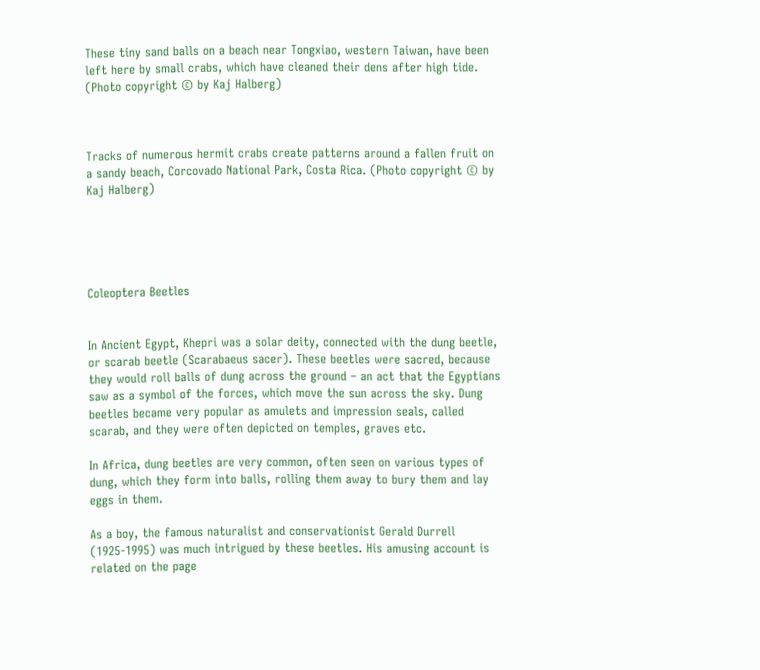These tiny sand balls on a beach near Tongxiao, western Taiwan, have been left here by small crabs, which have cleaned their dens after high tide. (Photo copyright © by Kaj Halberg)



Tracks of numerous hermit crabs create patterns around a fallen fruit on a sandy beach, Corcovado National Park, Costa Rica. (Photo copyright © by Kaj Halberg)





Coleoptera Beetles


In Ancient Egypt, Khepri was a solar deity, connected with the dung beetle, or scarab beetle (Scarabaeus sacer). These beetles were sacred, because they would roll balls of dung across the ground – an act that the Egyptians saw as a symbol of the forces, which move the sun across the sky. Dung beetles became very popular as amulets and impression seals, called scarab, and they were often depicted on temples, graves etc.

In Africa, dung beetles are very common, often seen on various types of dung, which they form into balls, rolling them away to bury them and lay eggs in them.

As a boy, the famous naturalist and conservationist Gerald Durrell (1925-1995) was much intrigued by these beetles. His amusing account is related on the page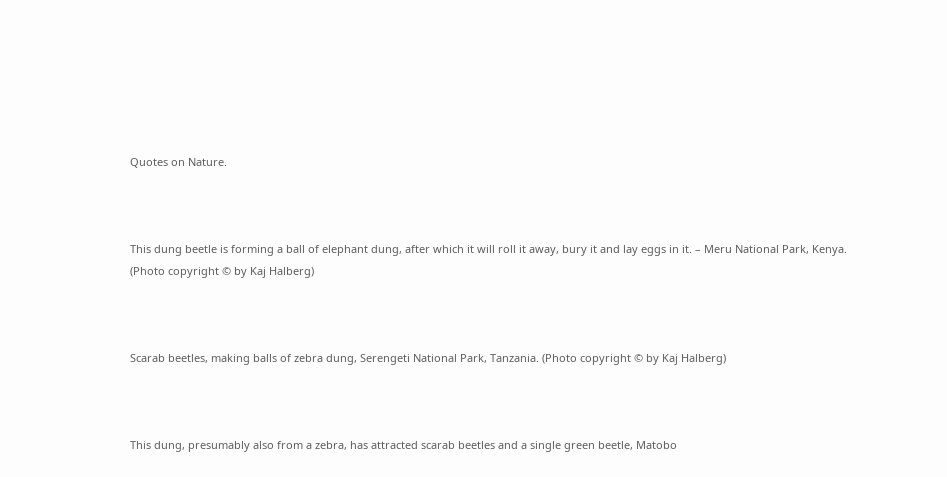Quotes on Nature.



This dung beetle is forming a ball of elephant dung, after which it will roll it away, bury it and lay eggs in it. – Meru National Park, Kenya. (Photo copyright © by Kaj Halberg)



Scarab beetles, making balls of zebra dung, Serengeti National Park, Tanzania. (Photo copyright © by Kaj Halberg)



This dung, presumably also from a zebra, has attracted scarab beetles and a single green beetle, Matobo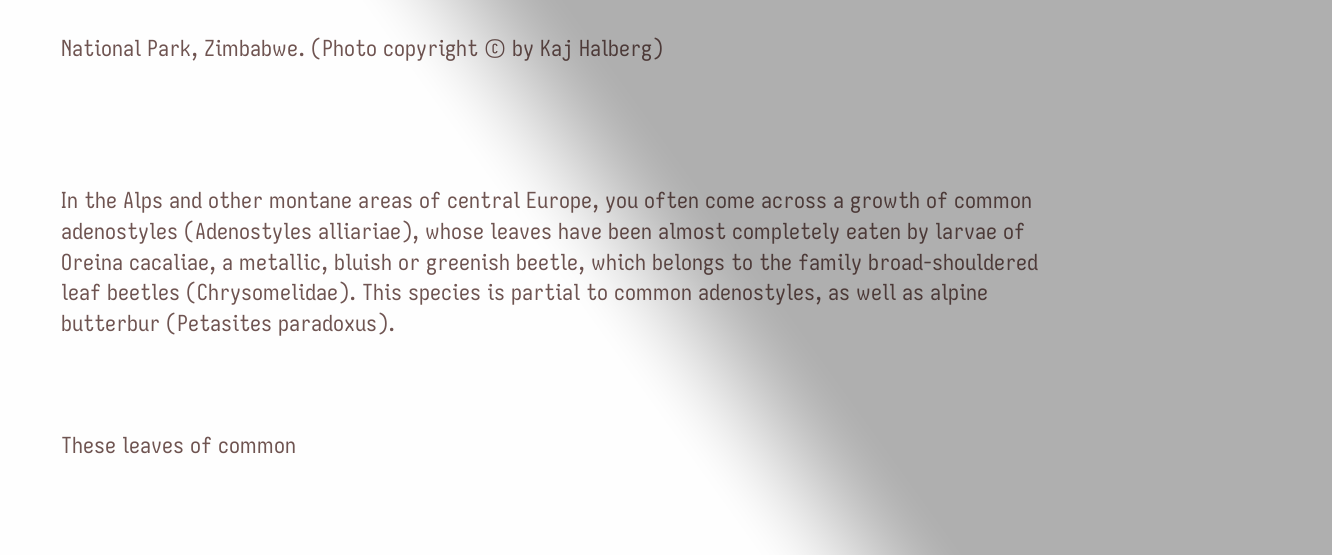National Park, Zimbabwe. (Photo copyright © by Kaj Halberg)




In the Alps and other montane areas of central Europe, you often come across a growth of common adenostyles (Adenostyles alliariae), whose leaves have been almost completely eaten by larvae of Oreina cacaliae, a metallic, bluish or greenish beetle, which belongs to the family broad-shouldered leaf beetles (Chrysomelidae). This species is partial to common adenostyles, as well as alpine butterbur (Petasites paradoxus).



These leaves of common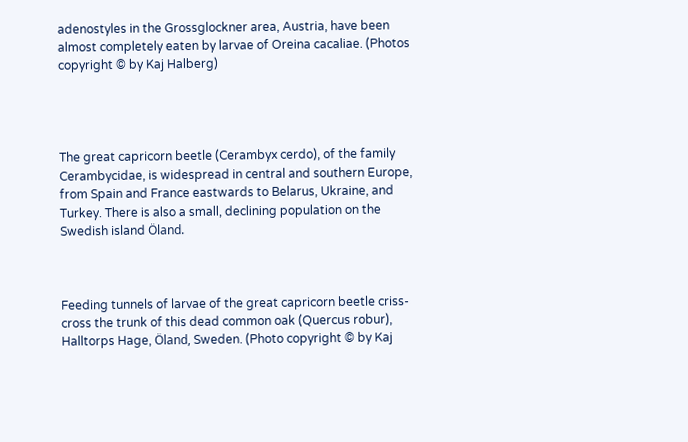adenostyles in the Grossglockner area, Austria, have been almost completely eaten by larvae of Oreina cacaliae. (Photos copyright © by Kaj Halberg)




The great capricorn beetle (Cerambyx cerdo), of the family Cerambycidae, is widespread in central and southern Europe, from Spain and France eastwards to Belarus, Ukraine, and Turkey. There is also a small, declining population on the Swedish island Öland.



Feeding tunnels of larvae of the great capricorn beetle criss-cross the trunk of this dead common oak (Quercus robur), Halltorps Hage, Öland, Sweden. (Photo copyright © by Kaj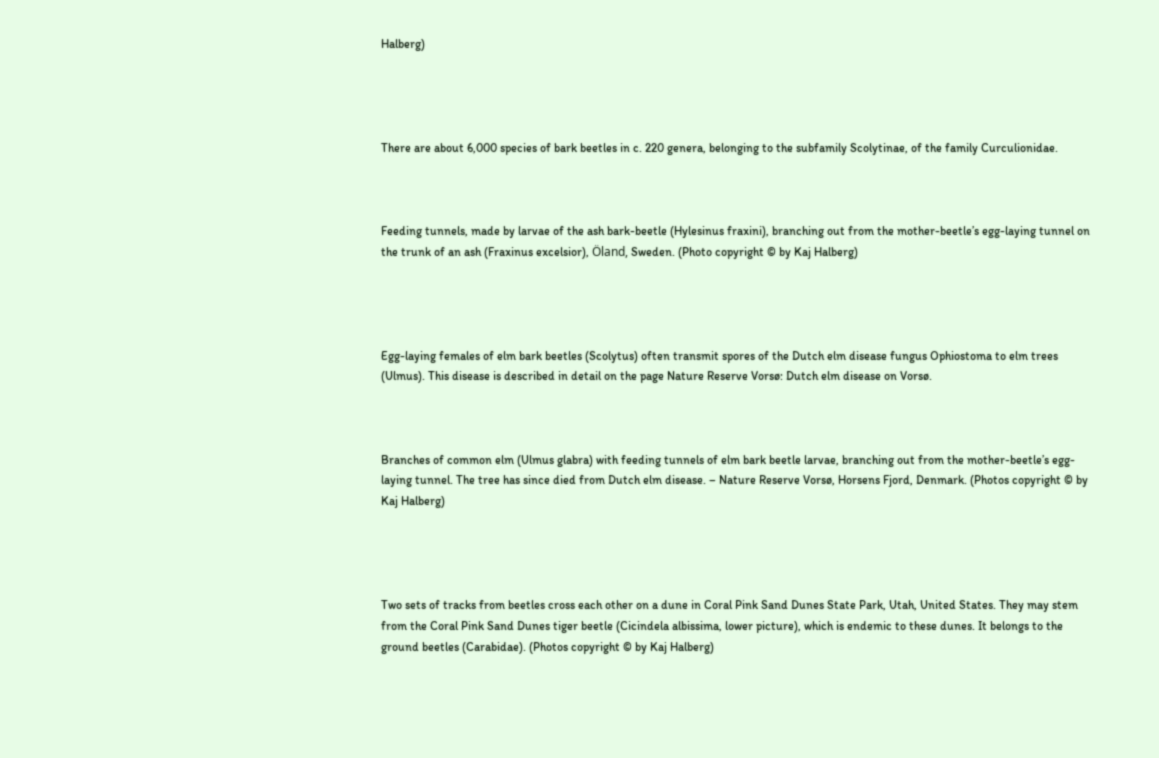Halberg)




There are about 6,000 species of bark beetles in c. 220 genera, belonging to the subfamily Scolytinae, of the family Curculionidae.



Feeding tunnels, made by larvae of the ash bark-beetle (Hylesinus fraxini), branching out from the mother-beetle’s egg-laying tunnel on the trunk of an ash (Fraxinus excelsior), Öland, Sweden. (Photo copyright © by Kaj Halberg)




Egg-laying females of elm bark beetles (Scolytus) often transmit spores of the Dutch elm disease fungus Ophiostoma to elm trees (Ulmus). This disease is described in detail on the page Nature Reserve Vorsø: Dutch elm disease on Vorsø.



Branches of common elm (Ulmus glabra) with feeding tunnels of elm bark beetle larvae, branching out from the mother-beetle’s egg-laying tunnel. The tree has since died from Dutch elm disease. – Nature Reserve Vorsø, Horsens Fjord, Denmark. (Photos copyright © by Kaj Halberg)




Two sets of tracks from beetles cross each other on a dune in Coral Pink Sand Dunes State Park, Utah, United States. They may stem from the Coral Pink Sand Dunes tiger beetle (Cicindela albissima, lower picture), which is endemic to these dunes. It belongs to the ground beetles (Carabidae). (Photos copyright © by Kaj Halberg)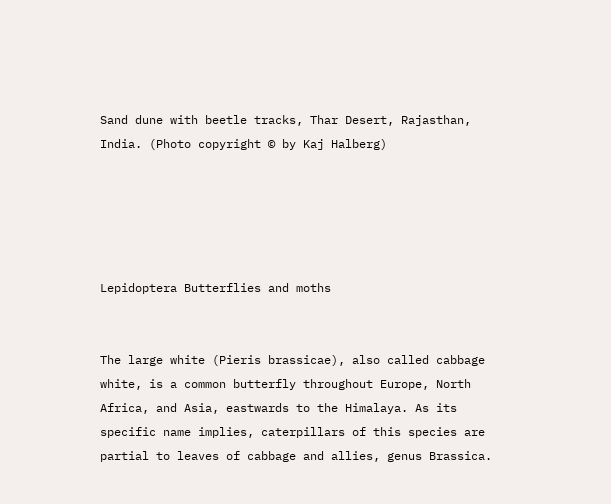Sand dune with beetle tracks, Thar Desert, Rajasthan, India. (Photo copyright © by Kaj Halberg)





Lepidoptera Butterflies and moths


The large white (Pieris brassicae), also called cabbage white, is a common butterfly throughout Europe, North Africa, and Asia, eastwards to the Himalaya. As its specific name implies, caterpillars of this species are partial to leaves of cabbage and allies, genus Brassica.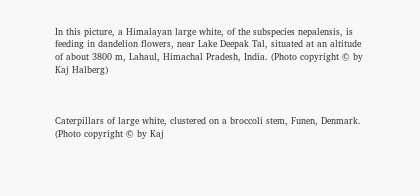In this picture, a Himalayan large white, of the subspecies nepalensis, is feeding in dandelion flowers, near Lake Deepak Tal, situated at an altitude of about 3800 m, Lahaul, Himachal Pradesh, India. (Photo copyright © by Kaj Halberg)



Caterpillars of large white, clustered on a broccoli stem, Funen, Denmark. (Photo copyright © by Kaj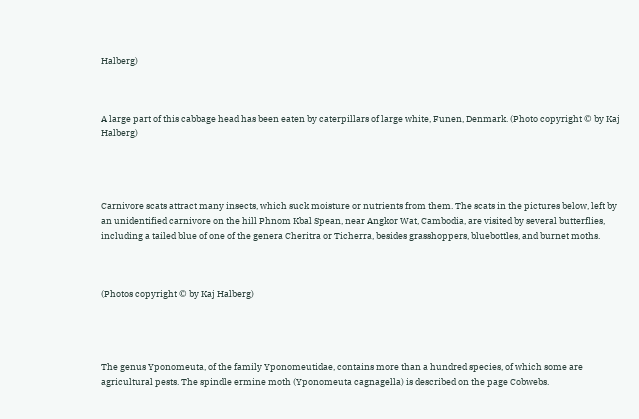Halberg)



A large part of this cabbage head has been eaten by caterpillars of large white, Funen, Denmark. (Photo copyright © by Kaj Halberg)




Carnivore scats attract many insects, which suck moisture or nutrients from them. The scats in the pictures below, left by an unidentified carnivore on the hill Phnom Kbal Spean, near Angkor Wat, Cambodia, are visited by several butterflies, including a tailed blue of one of the genera Cheritra or Ticherra, besides grasshoppers, bluebottles, and burnet moths.



(Photos copyright © by Kaj Halberg)




The genus Yponomeuta, of the family Yponomeutidae, contains more than a hundred species, of which some are agricultural pests. The spindle ermine moth (Yponomeuta cagnagella) is described on the page Cobwebs.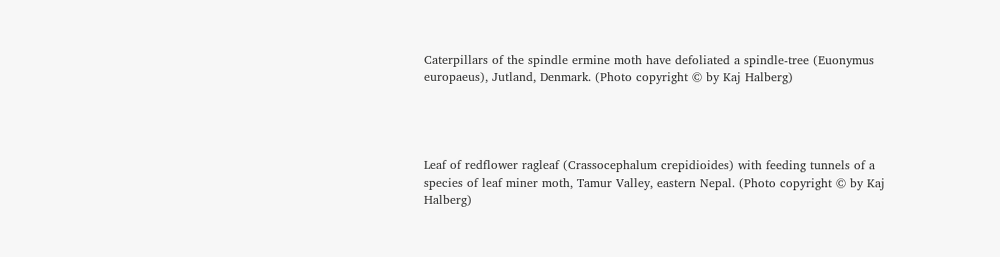Caterpillars of the spindle ermine moth have defoliated a spindle-tree (Euonymus europaeus), Jutland, Denmark. (Photo copyright © by Kaj Halberg)




Leaf of redflower ragleaf (Crassocephalum crepidioides) with feeding tunnels of a species of leaf miner moth, Tamur Valley, eastern Nepal. (Photo copyright © by Kaj Halberg)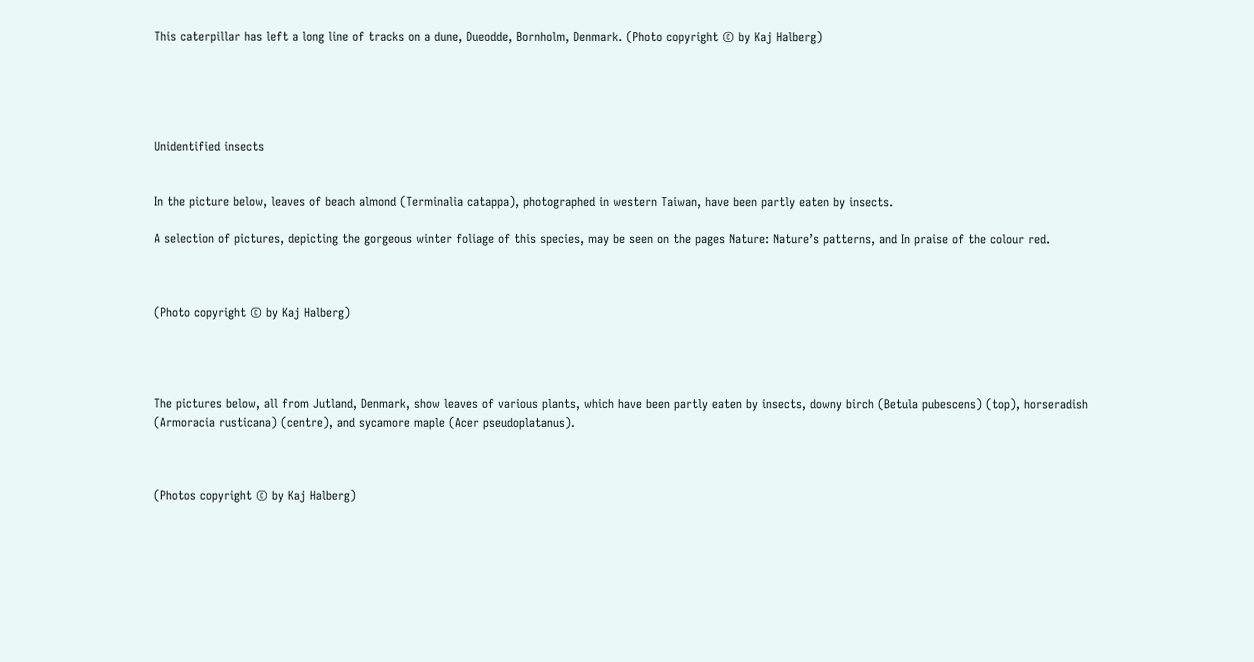This caterpillar has left a long line of tracks on a dune, Dueodde, Bornholm, Denmark. (Photo copyright © by Kaj Halberg)





Unidentified insects


In the picture below, leaves of beach almond (Terminalia catappa), photographed in western Taiwan, have been partly eaten by insects.

A selection of pictures, depicting the gorgeous winter foliage of this species, may be seen on the pages Nature: Nature’s patterns, and In praise of the colour red.



(Photo copyright © by Kaj Halberg)




The pictures below, all from Jutland, Denmark, show leaves of various plants, which have been partly eaten by insects, downy birch (Betula pubescens) (top), horseradish (Armoracia rusticana) (centre), and sycamore maple (Acer pseudoplatanus).



(Photos copyright © by Kaj Halberg)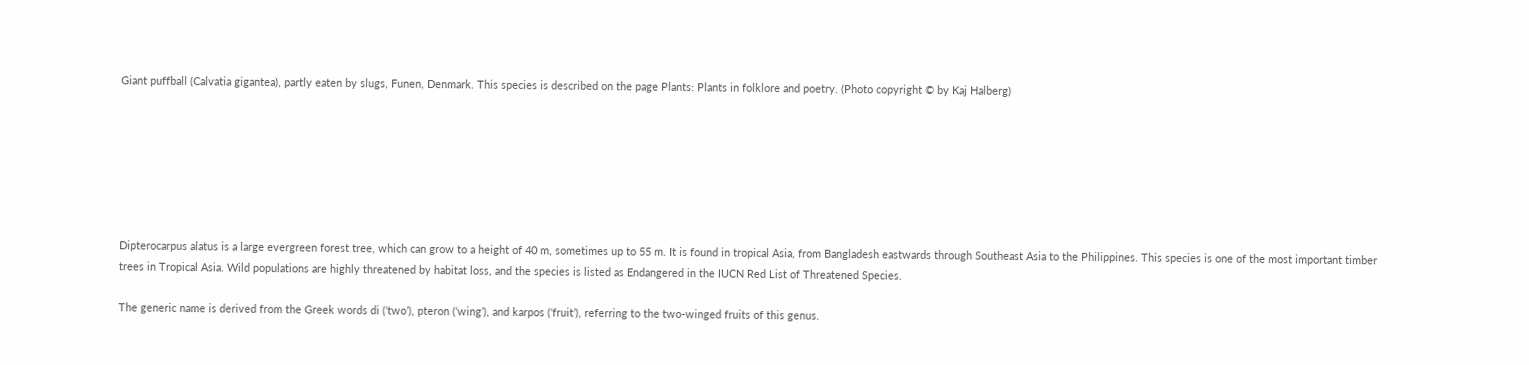Giant puffball (Calvatia gigantea), partly eaten by slugs, Funen, Denmark. This species is described on the page Plants: Plants in folklore and poetry. (Photo copyright © by Kaj Halberg)







Dipterocarpus alatus is a large evergreen forest tree, which can grow to a height of 40 m, sometimes up to 55 m. It is found in tropical Asia, from Bangladesh eastwards through Southeast Asia to the Philippines. This species is one of the most important timber trees in Tropical Asia. Wild populations are highly threatened by habitat loss, and the species is listed as Endangered in the IUCN Red List of Threatened Species.

The generic name is derived from the Greek words di (‘two’), pteron (‘wing’), and karpos (‘fruit’), referring to the two-winged fruits of this genus.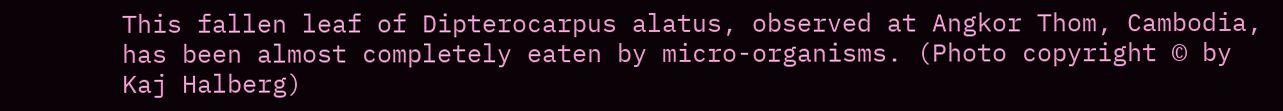This fallen leaf of Dipterocarpus alatus, observed at Angkor Thom, Cambodia, has been almost completely eaten by micro-organisms. (Photo copyright © by Kaj Halberg)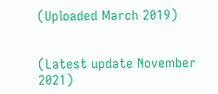(Uploaded March 2019)


(Latest update November 2021)